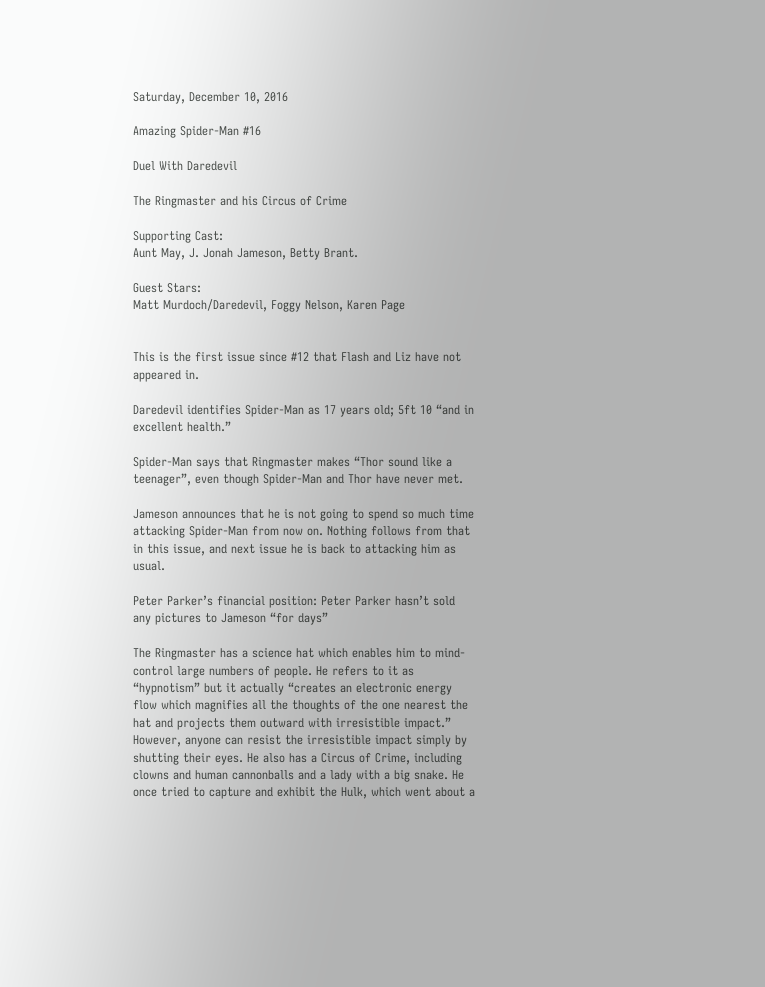Saturday, December 10, 2016

Amazing Spider-Man #16

Duel With Daredevil

The Ringmaster and his Circus of Crime

Supporting Cast:
Aunt May, J. Jonah Jameson, Betty Brant.

Guest Stars:
Matt Murdoch/Daredevil, Foggy Nelson, Karen Page


This is the first issue since #12 that Flash and Liz have not appeared in.

Daredevil identifies Spider-Man as 17 years old; 5ft 10 “and in excellent health.”

Spider-Man says that Ringmaster makes “Thor sound like a teenager”, even though Spider-Man and Thor have never met.

Jameson announces that he is not going to spend so much time attacking Spider-Man from now on. Nothing follows from that in this issue, and next issue he is back to attacking him as usual.

Peter Parker’s financial position: Peter Parker hasn’t sold any pictures to Jameson “for days”

The Ringmaster has a science hat which enables him to mind-control large numbers of people. He refers to it as “hypnotism” but it actually “creates an electronic energy flow which magnifies all the thoughts of the one nearest the hat and projects them outward with irresistible impact.” However, anyone can resist the irresistible impact simply by shutting their eyes. He also has a Circus of Crime, including clowns and human cannonballs and a lady with a big snake. He once tried to capture and exhibit the Hulk, which went about a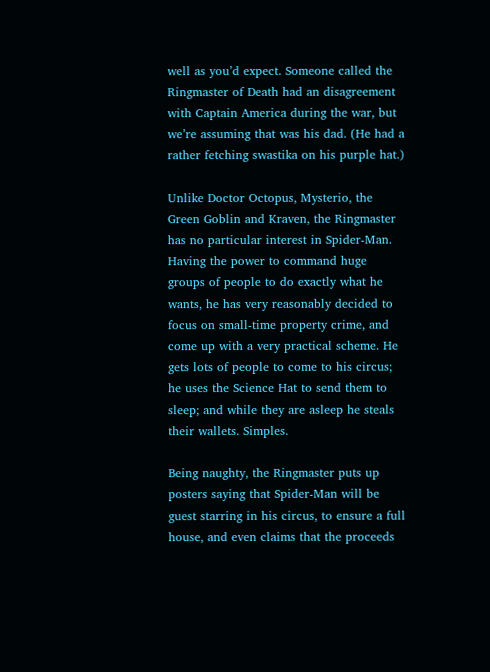well as you’d expect. Someone called the Ringmaster of Death had an disagreement with Captain America during the war, but we’re assuming that was his dad. (He had a rather fetching swastika on his purple hat.)

Unlike Doctor Octopus, Mysterio, the Green Goblin and Kraven, the Ringmaster has no particular interest in Spider-Man. Having the power to command huge groups of people to do exactly what he wants, he has very reasonably decided to focus on small-time property crime, and come up with a very practical scheme. He gets lots of people to come to his circus; he uses the Science Hat to send them to sleep; and while they are asleep he steals their wallets. Simples.

Being naughty, the Ringmaster puts up posters saying that Spider-Man will be guest starring in his circus, to ensure a full house, and even claims that the proceeds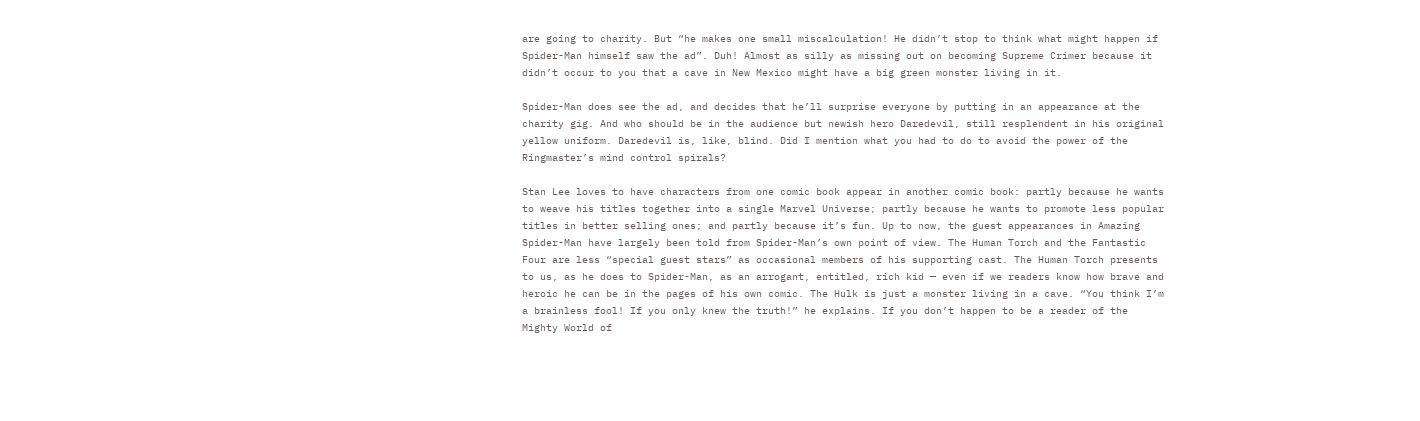are going to charity. But “he makes one small miscalculation! He didn’t stop to think what might happen if Spider-Man himself saw the ad”. Duh! Almost as silly as missing out on becoming Supreme Crimer because it didn’t occur to you that a cave in New Mexico might have a big green monster living in it.

Spider-Man does see the ad, and decides that he’ll surprise everyone by putting in an appearance at the charity gig. And who should be in the audience but newish hero Daredevil, still resplendent in his original yellow uniform. Daredevil is, like, blind. Did I mention what you had to do to avoid the power of the Ringmaster’s mind control spirals?

Stan Lee loves to have characters from one comic book appear in another comic book: partly because he wants to weave his titles together into a single Marvel Universe; partly because he wants to promote less popular titles in better selling ones; and partly because it’s fun. Up to now, the guest appearances in Amazing Spider-Man have largely been told from Spider-Man’s own point of view. The Human Torch and the Fantastic Four are less “special guest stars” as occasional members of his supporting cast. The Human Torch presents to us, as he does to Spider-Man, as an arrogant, entitled, rich kid — even if we readers know how brave and heroic he can be in the pages of his own comic. The Hulk is just a monster living in a cave. “You think I’m a brainless fool! If you only knew the truth!” he explains. If you don’t happen to be a reader of the Mighty World of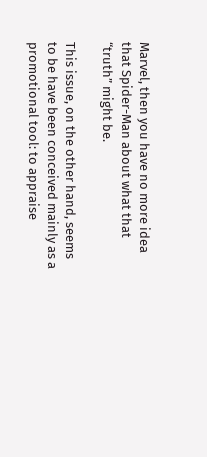Marvel, then you have no more idea that Spider-Man about what that “truth” might be.

This issue, on the other hand, seems to be have been conceived mainly as a promotional tool: to appraise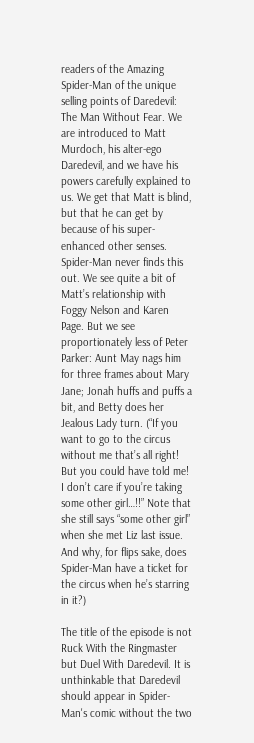readers of the Amazing Spider-Man of the unique selling points of Daredevil: The Man Without Fear. We are introduced to Matt Murdoch, his alter-ego Daredevil, and we have his powers carefully explained to us. We get that Matt is blind, but that he can get by because of his super-enhanced other senses. Spider-Man never finds this out. We see quite a bit of Matt’s relationship with Foggy Nelson and Karen Page. But we see proportionately less of Peter Parker: Aunt May nags him for three frames about Mary Jane; Jonah huffs and puffs a bit, and Betty does her Jealous Lady turn. (“If you want to go to the circus without me that’s all right! But you could have told me! I don’t care if you’re taking some other girl…!!” Note that she still says “some other girl” when she met Liz last issue. And why, for flips sake, does Spider-Man have a ticket for the circus when he’s starring in it?)

The title of the episode is not Ruck With the Ringmaster but Duel With Daredevil. It is unthinkable that Daredevil should appear in Spider-Man's comic without the two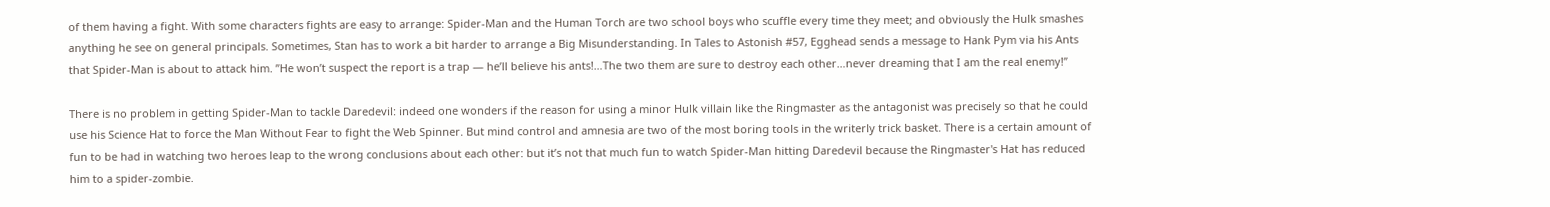of them having a fight. With some characters fights are easy to arrange: Spider-Man and the Human Torch are two school boys who scuffle every time they meet; and obviously the Hulk smashes anything he see on general principals. Sometimes, Stan has to work a bit harder to arrange a Big Misunderstanding. In Tales to Astonish #57, Egghead sends a message to Hank Pym via his Ants that Spider-Man is about to attack him. ”He won’t suspect the report is a trap — he’ll believe his ants!…The two them are sure to destroy each other…never dreaming that I am the real enemy!”

There is no problem in getting Spider-Man to tackle Daredevil: indeed one wonders if the reason for using a minor Hulk villain like the Ringmaster as the antagonist was precisely so that he could use his Science Hat to force the Man Without Fear to fight the Web Spinner. But mind control and amnesia are two of the most boring tools in the writerly trick basket. There is a certain amount of fun to be had in watching two heroes leap to the wrong conclusions about each other: but it’s not that much fun to watch Spider-Man hitting Daredevil because the Ringmaster's Hat has reduced him to a spider-zombie.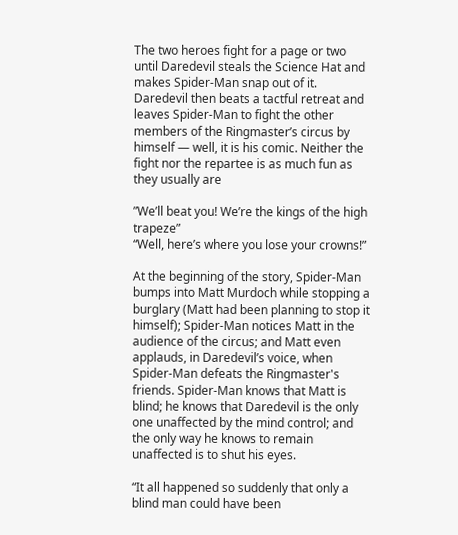The two heroes fight for a page or two until Daredevil steals the Science Hat and makes Spider-Man snap out of it. Daredevil then beats a tactful retreat and leaves Spider-Man to fight the other members of the Ringmaster’s circus by himself — well, it is his comic. Neither the fight nor the repartee is as much fun as they usually are

”We’ll beat you! We’re the kings of the high trapeze”
“Well, here’s where you lose your crowns!”

At the beginning of the story, Spider-Man bumps into Matt Murdoch while stopping a burglary (Matt had been planning to stop it himself); Spider-Man notices Matt in the audience of the circus; and Matt even applauds, in Daredevil’s voice, when Spider-Man defeats the Ringmaster's friends. Spider-Man knows that Matt is blind; he knows that Daredevil is the only one unaffected by the mind control; and the only way he knows to remain unaffected is to shut his eyes.

“It all happened so suddenly that only a blind man could have been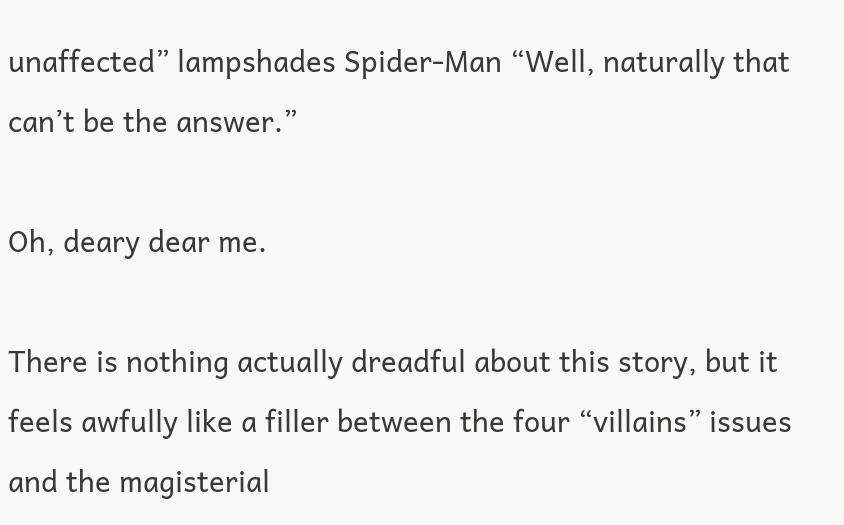unaffected” lampshades Spider-Man “Well, naturally that can’t be the answer.”

Oh, deary dear me.

There is nothing actually dreadful about this story, but it feels awfully like a filler between the four “villains” issues and the magisterial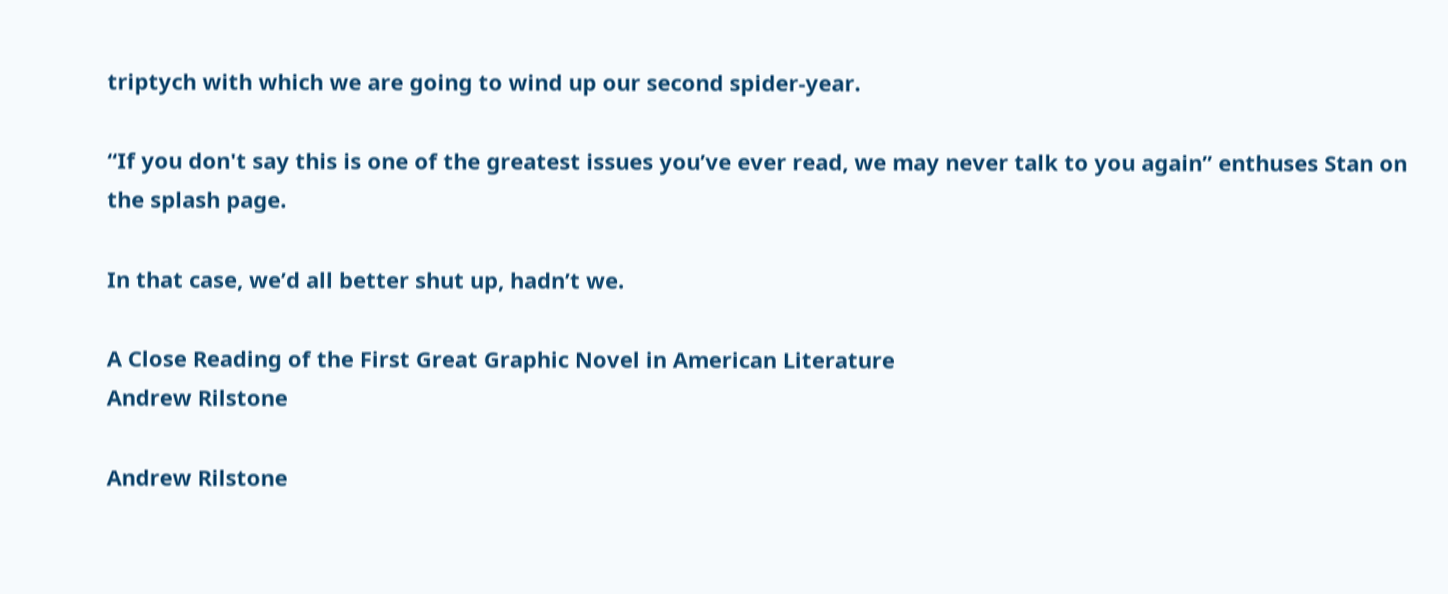triptych with which we are going to wind up our second spider-year.

“If you don't say this is one of the greatest issues you’ve ever read, we may never talk to you again” enthuses Stan on the splash page.

In that case, we’d all better shut up, hadn’t we.

A Close Reading of the First Great Graphic Novel in American Literature
Andrew Rilstone

Andrew Rilstone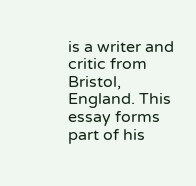is a writer and critic from Bristol, England. This essay forms part of his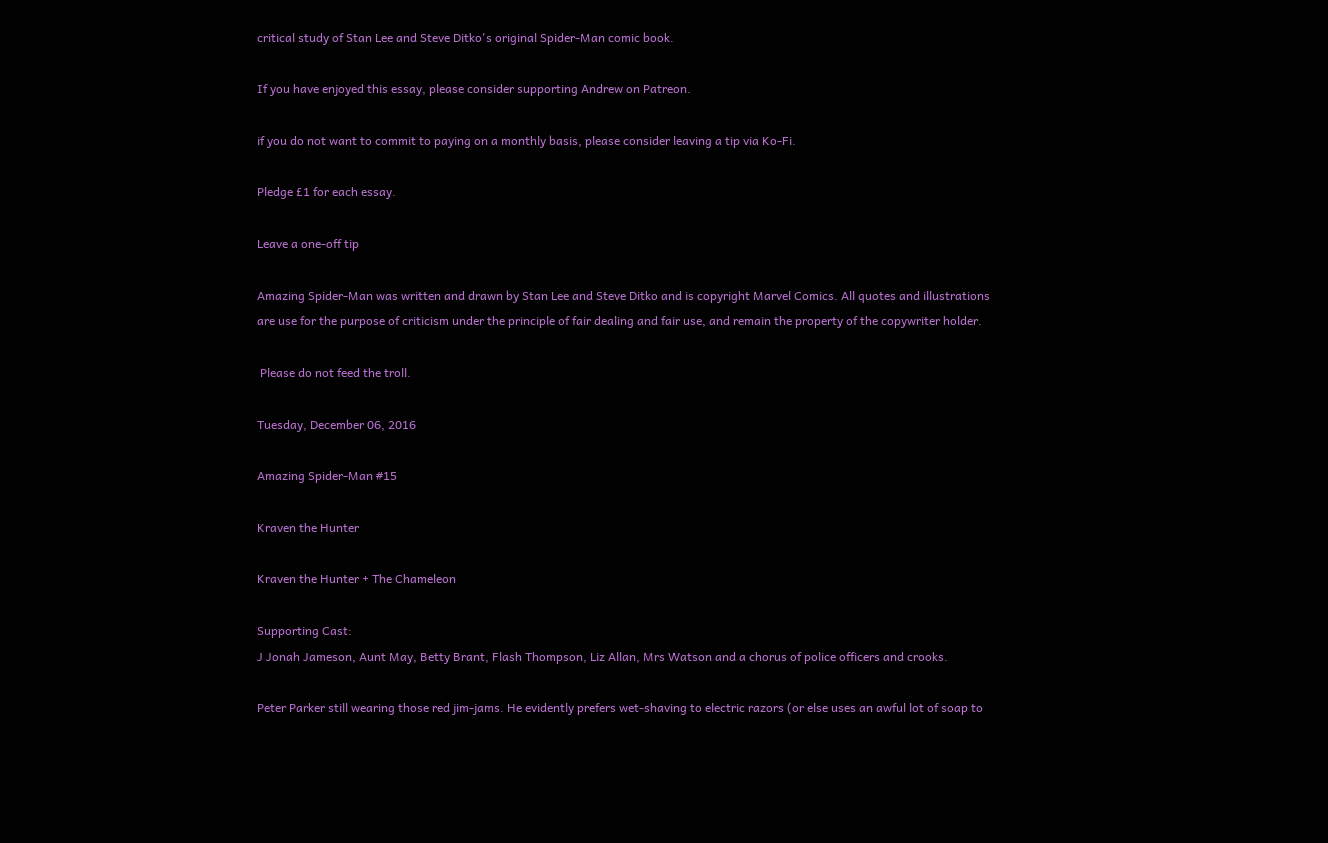critical study of Stan Lee and Steve Ditko's original Spider-Man comic book.

If you have enjoyed this essay, please consider supporting Andrew on Patreon.

if you do not want to commit to paying on a monthly basis, please consider leaving a tip via Ko-Fi.

Pledge £1 for each essay.

Leave a one-off tip

Amazing Spider-Man was written and drawn by Stan Lee and Steve Ditko and is copyright Marvel Comics. All quotes and illustrations are use for the purpose of criticism under the principle of fair dealing and fair use, and remain the property of the copywriter holder.

 Please do not feed the troll.

Tuesday, December 06, 2016

Amazing Spider-Man #15

Kraven the Hunter

Kraven the Hunter + The Chameleon

Supporting Cast:
J Jonah Jameson, Aunt May, Betty Brant, Flash Thompson, Liz Allan, Mrs Watson and a chorus of police officers and crooks.

Peter Parker still wearing those red jim-jams. He evidently prefers wet-shaving to electric razors (or else uses an awful lot of soap to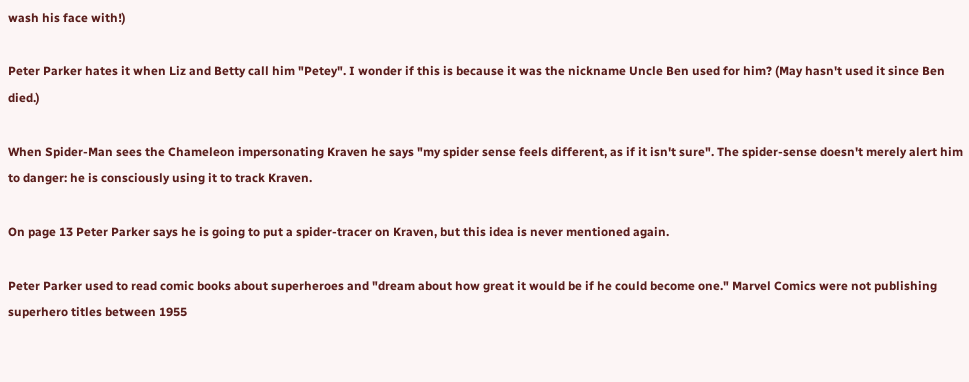wash his face with!)

Peter Parker hates it when Liz and Betty call him "Petey". I wonder if this is because it was the nickname Uncle Ben used for him? (May hasn't used it since Ben died.)

When Spider-Man sees the Chameleon impersonating Kraven he says "my spider sense feels different, as if it isn't sure". The spider-sense doesn't merely alert him to danger: he is consciously using it to track Kraven.

On page 13 Peter Parker says he is going to put a spider-tracer on Kraven, but this idea is never mentioned again.

Peter Parker used to read comic books about superheroes and "dream about how great it would be if he could become one." Marvel Comics were not publishing superhero titles between 1955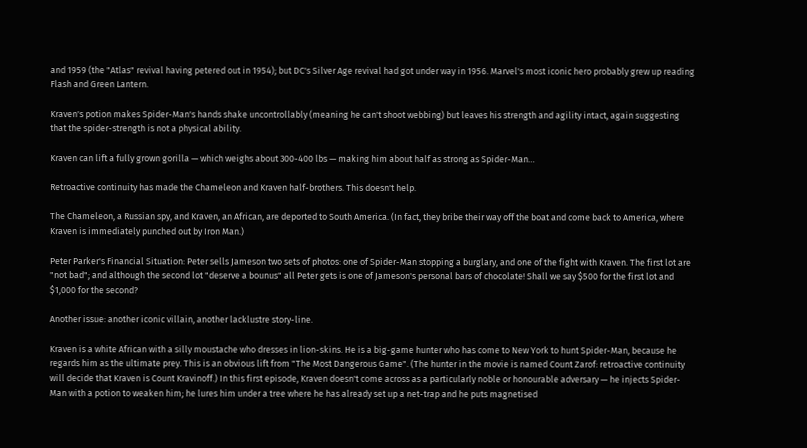and 1959 (the "Atlas" revival having petered out in 1954); but DC's Silver Age revival had got under way in 1956. Marvel's most iconic hero probably grew up reading Flash and Green Lantern.

Kraven's potion makes Spider-Man's hands shake uncontrollably (meaning he can't shoot webbing) but leaves his strength and agility intact, again suggesting that the spider-strength is not a physical ability.

Kraven can lift a fully grown gorilla — which weighs about 300-400 lbs — making him about half as strong as Spider-Man…

Retroactive continuity has made the Chameleon and Kraven half-brothers. This doesn't help.

The Chameleon, a Russian spy, and Kraven, an African, are deported to South America. (In fact, they bribe their way off the boat and come back to America, where Kraven is immediately punched out by Iron Man.)

Peter Parker's Financial Situation: Peter sells Jameson two sets of photos: one of Spider-Man stopping a burglary, and one of the fight with Kraven. The first lot are "not bad"; and although the second lot "deserve a bounus" all Peter gets is one of Jameson's personal bars of chocolate! Shall we say $500 for the first lot and $1,000 for the second?

Another issue: another iconic villain, another lacklustre story-line.

Kraven is a white African with a silly moustache who dresses in lion-skins. He is a big-game hunter who has come to New York to hunt Spider-Man, because he regards him as the ultimate prey. This is an obvious lift from "The Most Dangerous Game". (The hunter in the movie is named Count Zarof: retroactive continuity will decide that Kraven is Count Kravinoff.) In this first episode, Kraven doesn't come across as a particularly noble or honourable adversary — he injects Spider-Man with a potion to weaken him; he lures him under a tree where he has already set up a net-trap and he puts magnetised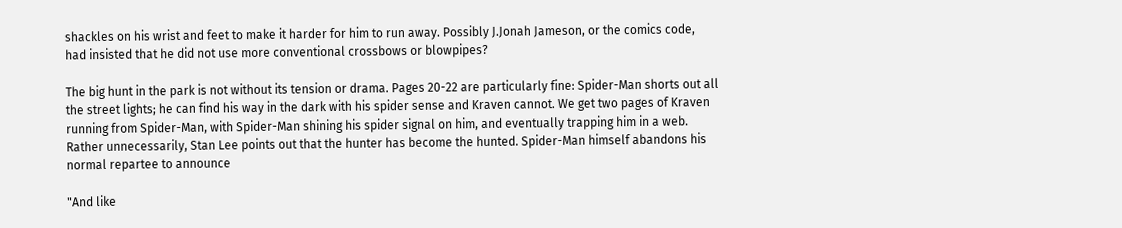shackles on his wrist and feet to make it harder for him to run away. Possibly J.Jonah Jameson, or the comics code, had insisted that he did not use more conventional crossbows or blowpipes?

The big hunt in the park is not without its tension or drama. Pages 20-22 are particularly fine: Spider-Man shorts out all the street lights; he can find his way in the dark with his spider sense and Kraven cannot. We get two pages of Kraven running from Spider-Man, with Spider-Man shining his spider signal on him, and eventually trapping him in a web. Rather unnecessarily, Stan Lee points out that the hunter has become the hunted. Spider-Man himself abandons his normal repartee to announce

"And like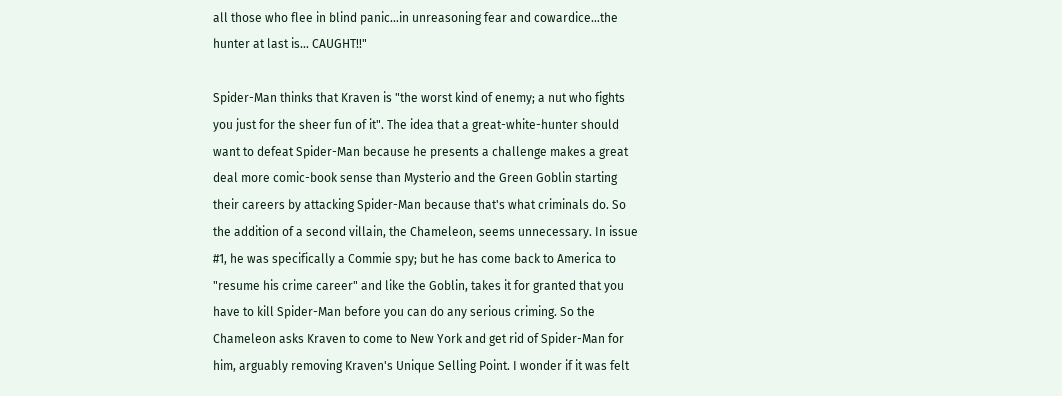all those who flee in blind panic…in unreasoning fear and cowardice…the hunter at last is… CAUGHT!!"

Spider-Man thinks that Kraven is "the worst kind of enemy; a nut who fights you just for the sheer fun of it". The idea that a great-white-hunter should want to defeat Spider-Man because he presents a challenge makes a great deal more comic-book sense than Mysterio and the Green Goblin starting their careers by attacking Spider-Man because that's what criminals do. So the addition of a second villain, the Chameleon, seems unnecessary. In issue #1, he was specifically a Commie spy; but he has come back to America to "resume his crime career" and like the Goblin, takes it for granted that you have to kill Spider-Man before you can do any serious criming. So the Chameleon asks Kraven to come to New York and get rid of Spider-Man for him, arguably removing Kraven's Unique Selling Point. I wonder if it was felt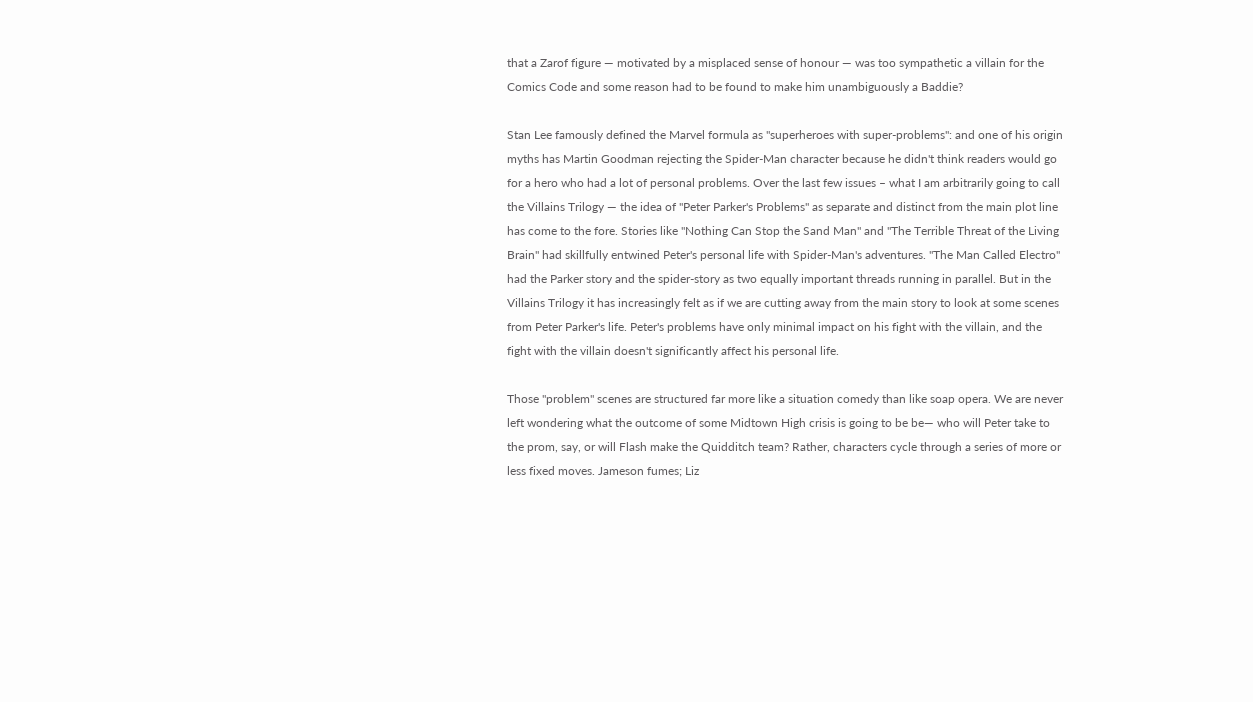that a Zarof figure — motivated by a misplaced sense of honour — was too sympathetic a villain for the Comics Code and some reason had to be found to make him unambiguously a Baddie?

Stan Lee famously defined the Marvel formula as "superheroes with super-problems": and one of his origin myths has Martin Goodman rejecting the Spider-Man character because he didn't think readers would go for a hero who had a lot of personal problems. Over the last few issues – what I am arbitrarily going to call the Villains Trilogy — the idea of "Peter Parker's Problems" as separate and distinct from the main plot line has come to the fore. Stories like "Nothing Can Stop the Sand Man" and "The Terrible Threat of the Living Brain" had skillfully entwined Peter's personal life with Spider-Man's adventures. "The Man Called Electro" had the Parker story and the spider-story as two equally important threads running in parallel. But in the Villains Trilogy it has increasingly felt as if we are cutting away from the main story to look at some scenes from Peter Parker's life. Peter's problems have only minimal impact on his fight with the villain, and the fight with the villain doesn't significantly affect his personal life.

Those "problem" scenes are structured far more like a situation comedy than like soap opera. We are never left wondering what the outcome of some Midtown High crisis is going to be be— who will Peter take to the prom, say, or will Flash make the Quidditch team? Rather, characters cycle through a series of more or less fixed moves. Jameson fumes; Liz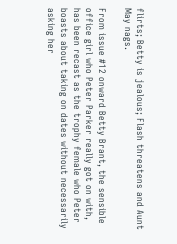flirts; Betty is jealous; Flash threatens and Aunt May nags.

From issue #12 onward Betty Brant, the sensible office girl who Peter Parker really got on with, has been recast as the trophy female who Peter boasts about taking on dates without necessarily asking her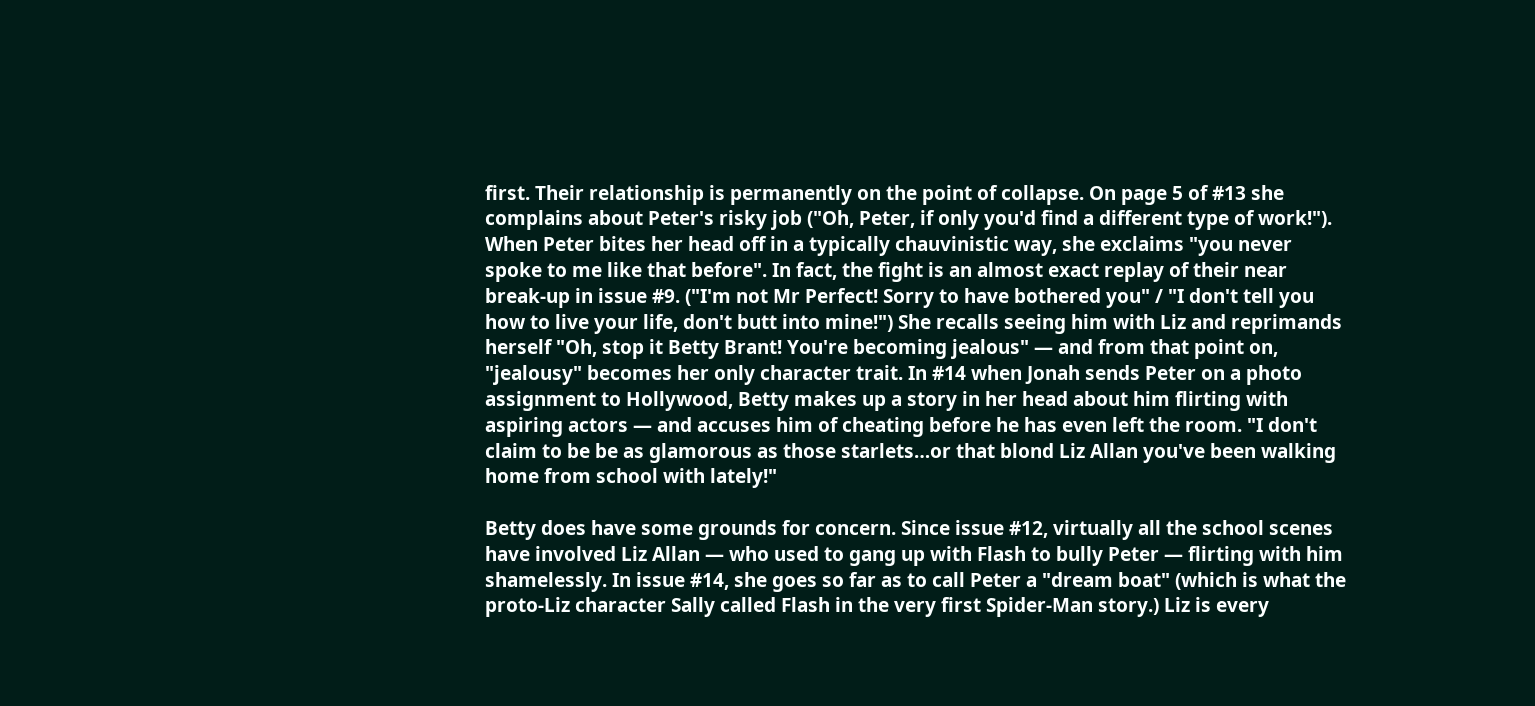first. Their relationship is permanently on the point of collapse. On page 5 of #13 she complains about Peter's risky job ("Oh, Peter, if only you'd find a different type of work!"). When Peter bites her head off in a typically chauvinistic way, she exclaims "you never spoke to me like that before". In fact, the fight is an almost exact replay of their near break-up in issue #9. ("I'm not Mr Perfect! Sorry to have bothered you" / "I don't tell you how to live your life, don't butt into mine!") She recalls seeing him with Liz and reprimands herself "Oh, stop it Betty Brant! You're becoming jealous" — and from that point on, "jealousy" becomes her only character trait. In #14 when Jonah sends Peter on a photo assignment to Hollywood, Betty makes up a story in her head about him flirting with aspiring actors — and accuses him of cheating before he has even left the room. "I don't claim to be be as glamorous as those starlets…or that blond Liz Allan you've been walking home from school with lately!"

Betty does have some grounds for concern. Since issue #12, virtually all the school scenes have involved Liz Allan — who used to gang up with Flash to bully Peter — flirting with him shamelessly. In issue #14, she goes so far as to call Peter a "dream boat" (which is what the proto-Liz character Sally called Flash in the very first Spider-Man story.) Liz is every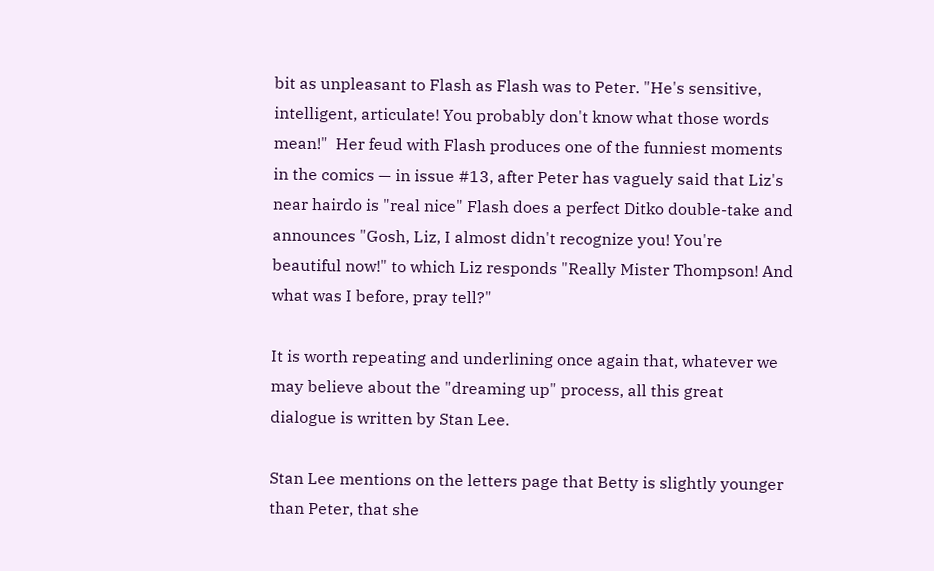bit as unpleasant to Flash as Flash was to Peter. "He's sensitive, intelligent, articulate! You probably don't know what those words mean!"  Her feud with Flash produces one of the funniest moments in the comics — in issue #13, after Peter has vaguely said that Liz's near hairdo is "real nice" Flash does a perfect Ditko double-take and announces "Gosh, Liz, I almost didn't recognize you! You're beautiful now!" to which Liz responds "Really Mister Thompson! And what was I before, pray tell?"

It is worth repeating and underlining once again that, whatever we may believe about the "dreaming up" process, all this great dialogue is written by Stan Lee.

Stan Lee mentions on the letters page that Betty is slightly younger than Peter, that she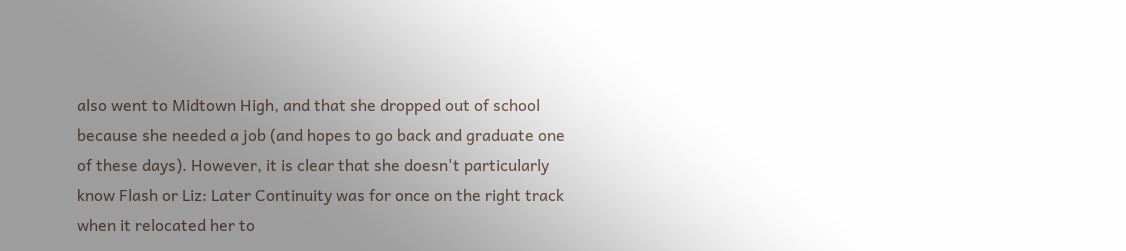also went to Midtown High, and that she dropped out of school because she needed a job (and hopes to go back and graduate one of these days). However, it is clear that she doesn't particularly know Flash or Liz: Later Continuity was for once on the right track when it relocated her to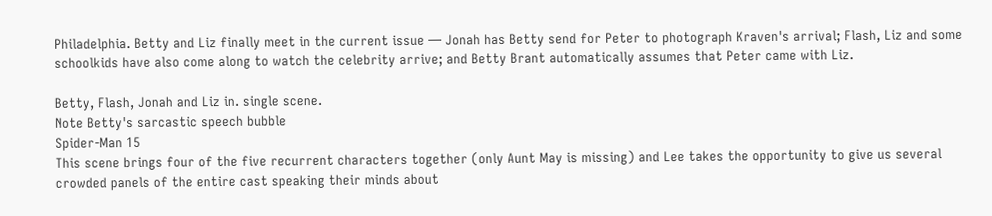Philadelphia. Betty and Liz finally meet in the current issue — Jonah has Betty send for Peter to photograph Kraven's arrival; Flash, Liz and some schoolkids have also come along to watch the celebrity arrive; and Betty Brant automatically assumes that Peter came with Liz.

Betty, Flash, Jonah and Liz in. single scene.
Note Betty's sarcastic speech bubble
Spider-Man 15
This scene brings four of the five recurrent characters together (only Aunt May is missing) and Lee takes the opportunity to give us several crowded panels of the entire cast speaking their minds about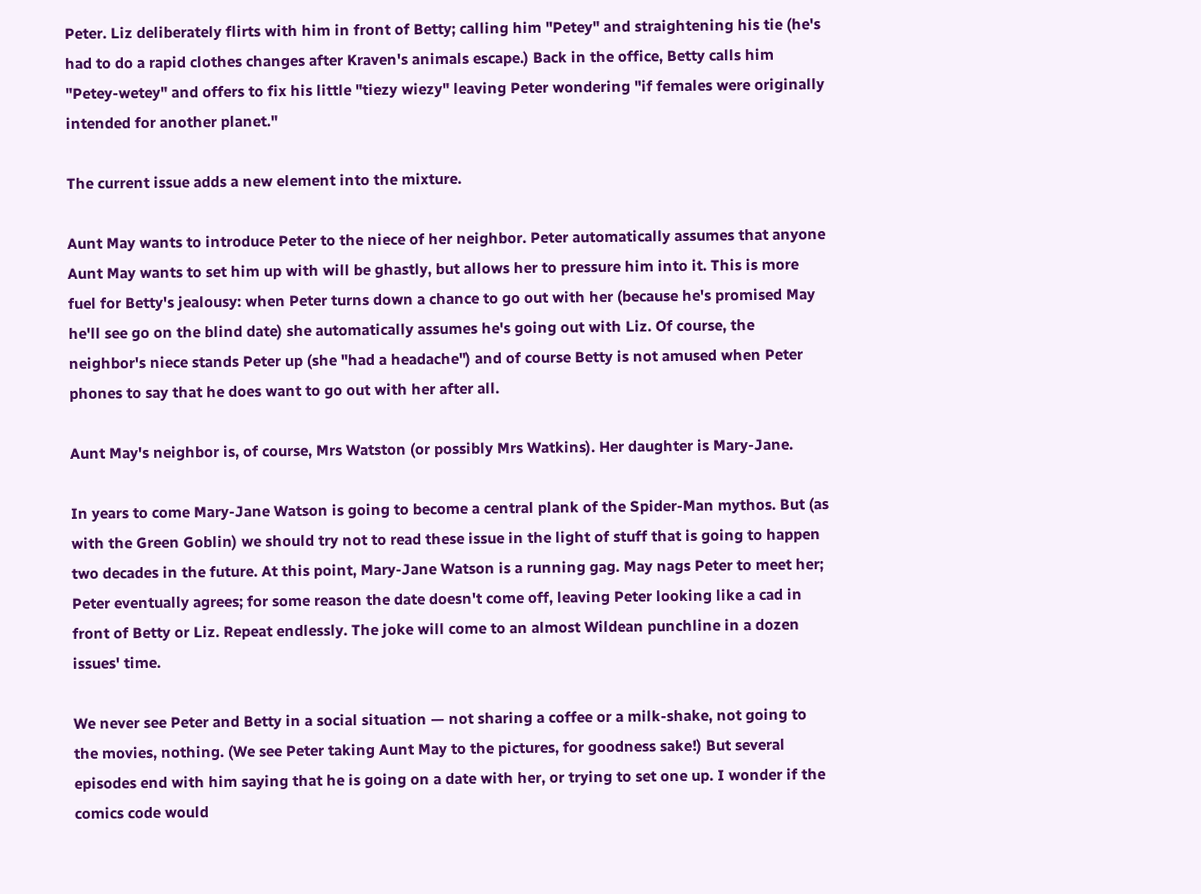Peter. Liz deliberately flirts with him in front of Betty; calling him "Petey" and straightening his tie (he's had to do a rapid clothes changes after Kraven's animals escape.) Back in the office, Betty calls him "Petey-wetey" and offers to fix his little "tiezy wiezy" leaving Peter wondering "if females were originally intended for another planet."

The current issue adds a new element into the mixture.

Aunt May wants to introduce Peter to the niece of her neighbor. Peter automatically assumes that anyone Aunt May wants to set him up with will be ghastly, but allows her to pressure him into it. This is more fuel for Betty's jealousy: when Peter turns down a chance to go out with her (because he's promised May he'll see go on the blind date) she automatically assumes he's going out with Liz. Of course, the neighbor's niece stands Peter up (she "had a headache") and of course Betty is not amused when Peter phones to say that he does want to go out with her after all.

Aunt May's neighbor is, of course, Mrs Watston (or possibly Mrs Watkins). Her daughter is Mary-Jane.

In years to come Mary-Jane Watson is going to become a central plank of the Spider-Man mythos. But (as with the Green Goblin) we should try not to read these issue in the light of stuff that is going to happen two decades in the future. At this point, Mary-Jane Watson is a running gag. May nags Peter to meet her; Peter eventually agrees; for some reason the date doesn't come off, leaving Peter looking like a cad in front of Betty or Liz. Repeat endlessly. The joke will come to an almost Wildean punchline in a dozen issues' time.

We never see Peter and Betty in a social situation — not sharing a coffee or a milk-shake, not going to the movies, nothing. (We see Peter taking Aunt May to the pictures, for goodness sake!) But several episodes end with him saying that he is going on a date with her, or trying to set one up. I wonder if the comics code would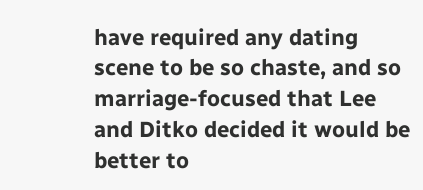have required any dating scene to be so chaste, and so marriage-focused that Lee and Ditko decided it would be better to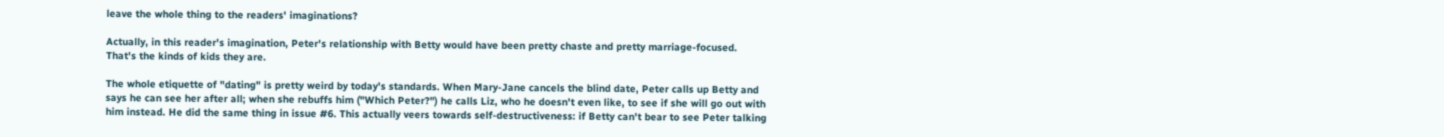leave the whole thing to the readers' imaginations?

Actually, in this reader's imagination, Peter's relationship with Betty would have been pretty chaste and pretty marriage-focused. That's the kinds of kids they are.

The whole etiquette of "dating" is pretty weird by today's standards. When Mary-Jane cancels the blind date, Peter calls up Betty and says he can see her after all; when she rebuffs him ("Which Peter?") he calls Liz, who he doesn't even like, to see if she will go out with him instead. He did the same thing in issue #6. This actually veers towards self-destructiveness: if Betty can't bear to see Peter talking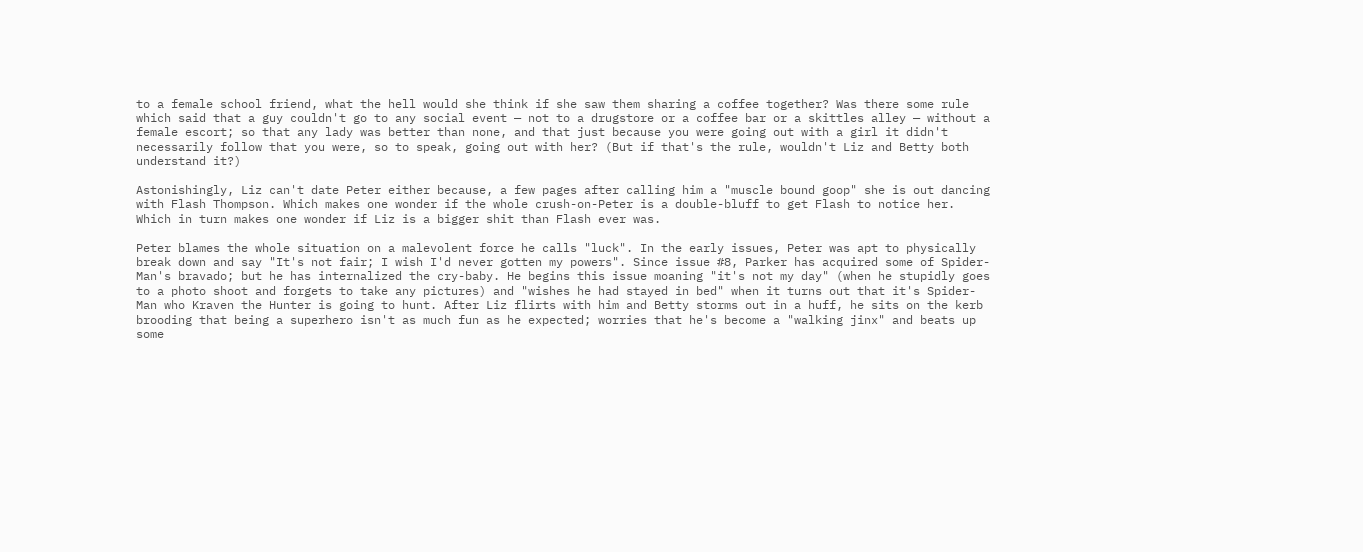to a female school friend, what the hell would she think if she saw them sharing a coffee together? Was there some rule which said that a guy couldn't go to any social event — not to a drugstore or a coffee bar or a skittles alley — without a female escort; so that any lady was better than none, and that just because you were going out with a girl it didn't necessarily follow that you were, so to speak, going out with her? (But if that's the rule, wouldn't Liz and Betty both understand it?)

Astonishingly, Liz can't date Peter either because, a few pages after calling him a "muscle bound goop" she is out dancing with Flash Thompson. Which makes one wonder if the whole crush-on-Peter is a double-bluff to get Flash to notice her. Which in turn makes one wonder if Liz is a bigger shit than Flash ever was.

Peter blames the whole situation on a malevolent force he calls "luck". In the early issues, Peter was apt to physically break down and say "It's not fair; I wish I'd never gotten my powers". Since issue #8, Parker has acquired some of Spider-Man's bravado; but he has internalized the cry-baby. He begins this issue moaning "it's not my day" (when he stupidly goes to a photo shoot and forgets to take any pictures) and "wishes he had stayed in bed" when it turns out that it's Spider-Man who Kraven the Hunter is going to hunt. After Liz flirts with him and Betty storms out in a huff, he sits on the kerb brooding that being a superhero isn't as much fun as he expected; worries that he's become a "walking jinx" and beats up some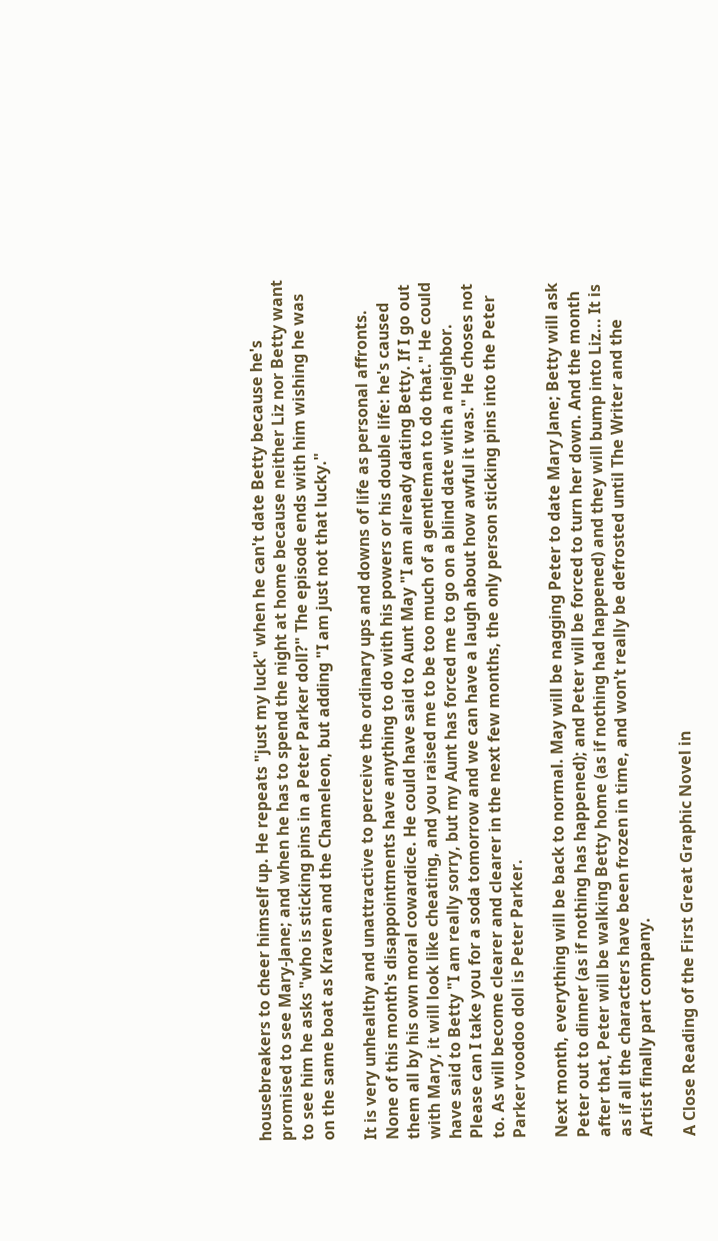housebreakers to cheer himself up. He repeats "just my luck" when he can't date Betty because he's promised to see Mary-Jane; and when he has to spend the night at home because neither Liz nor Betty want to see him he asks "who is sticking pins in a Peter Parker doll?" The episode ends with him wishing he was on the same boat as Kraven and the Chameleon, but adding "I am just not that lucky."

It is very unhealthy and unattractive to perceive the ordinary ups and downs of life as personal affronts. None of this month's disappointments have anything to do with his powers or his double life: he's caused them all by his own moral cowardice. He could have said to Aunt May "I am already dating Betty. If I go out with Mary, it will look like cheating, and you raised me to be too much of a gentleman to do that." He could have said to Betty "I am really sorry, but my Aunt has forced me to go on a blind date with a neighbor. Please can I take you for a soda tomorrow and we can have a laugh about how awful it was." He choses not to. As will become clearer and clearer in the next few months, the only person sticking pins into the Peter Parker voodoo doll is Peter Parker.

Next month, everything will be back to normal. May will be nagging Peter to date Mary Jane; Betty will ask Peter out to dinner (as if nothing has happened); and Peter will be forced to turn her down. And the month after that, Peter will be walking Betty home (as if nothing had happened) and they will bump into Liz... It is as if all the characters have been frozen in time, and won't really be defrosted until The Writer and the Artist finally part company.

A Close Reading of the First Great Graphic Novel in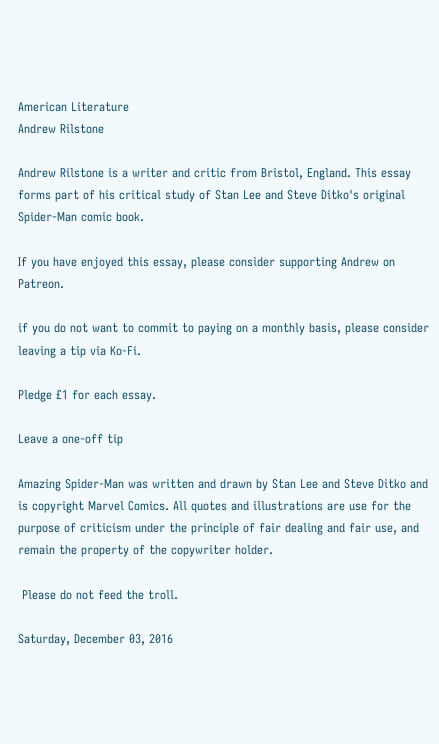American Literature
Andrew Rilstone

Andrew Rilstone is a writer and critic from Bristol, England. This essay forms part of his critical study of Stan Lee and Steve Ditko's original Spider-Man comic book.

If you have enjoyed this essay, please consider supporting Andrew on Patreon.

if you do not want to commit to paying on a monthly basis, please consider leaving a tip via Ko-Fi.

Pledge £1 for each essay.

Leave a one-off tip

Amazing Spider-Man was written and drawn by Stan Lee and Steve Ditko and is copyright Marvel Comics. All quotes and illustrations are use for the purpose of criticism under the principle of fair dealing and fair use, and remain the property of the copywriter holder.

 Please do not feed the troll.

Saturday, December 03, 2016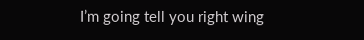I’m going tell you right wing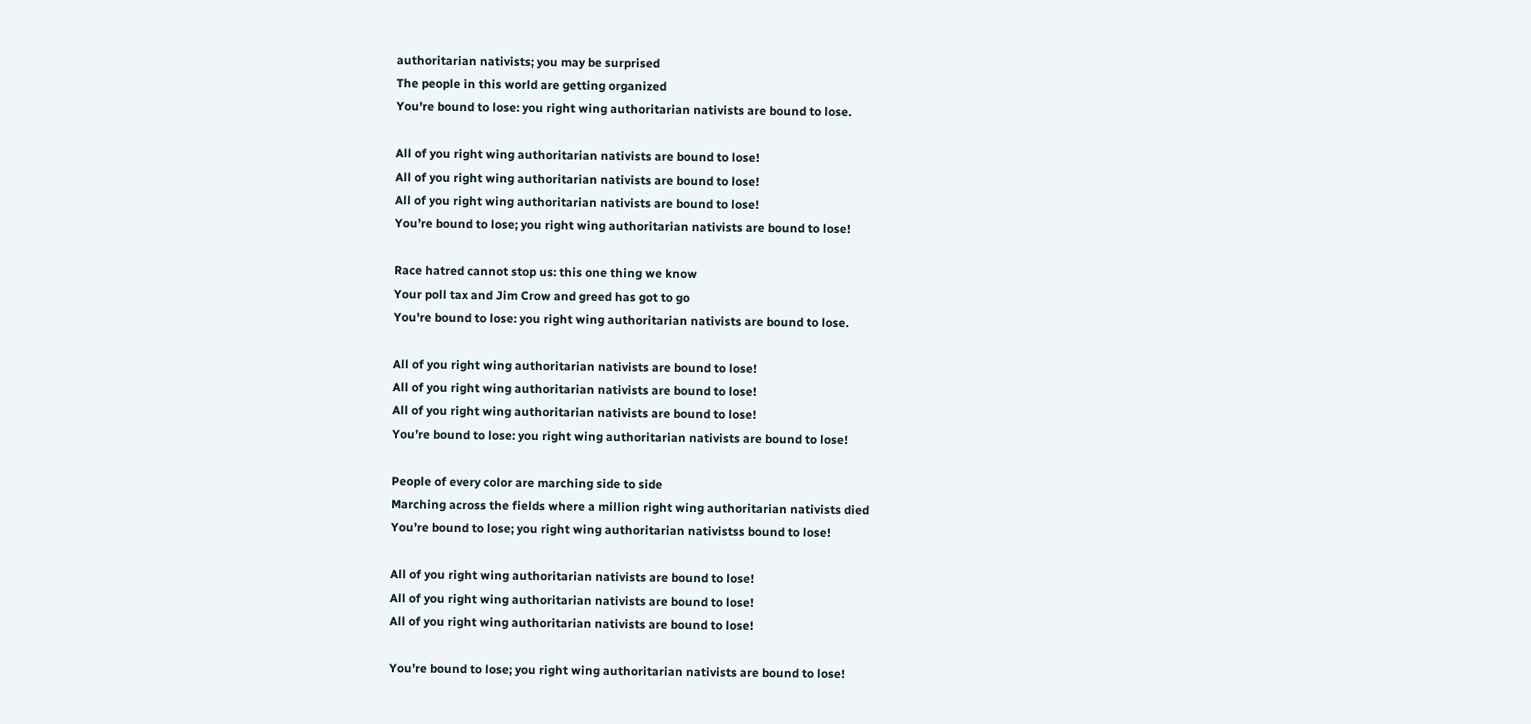authoritarian nativists; you may be surprised
The people in this world are getting organized
You're bound to lose: you right wing authoritarian nativists are bound to lose.

All of you right wing authoritarian nativists are bound to lose!
All of you right wing authoritarian nativists are bound to lose!
All of you right wing authoritarian nativists are bound to lose!
You’re bound to lose; you right wing authoritarian nativists are bound to lose!

Race hatred cannot stop us: this one thing we know
Your poll tax and Jim Crow and greed has got to go
You're bound to lose: you right wing authoritarian nativists are bound to lose.

All of you right wing authoritarian nativists are bound to lose!
All of you right wing authoritarian nativists are bound to lose!
All of you right wing authoritarian nativists are bound to lose!
You’re bound to lose: you right wing authoritarian nativists are bound to lose!

People of every color are marching side to side
Marching across the fields where a million right wing authoritarian nativists died
You’re bound to lose; you right wing authoritarian nativistss bound to lose!

All of you right wing authoritarian nativists are bound to lose!
All of you right wing authoritarian nativists are bound to lose!
All of you right wing authoritarian nativists are bound to lose!

You’re bound to lose; you right wing authoritarian nativists are bound to lose!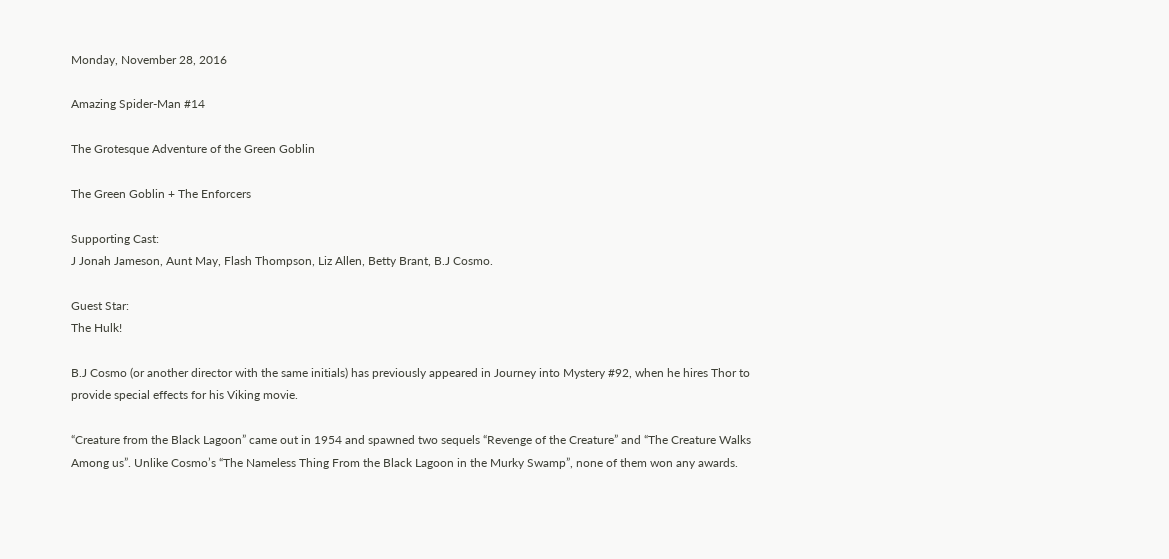Monday, November 28, 2016

Amazing Spider-Man #14

The Grotesque Adventure of the Green Goblin

The Green Goblin + The Enforcers

Supporting Cast:
J Jonah Jameson, Aunt May, Flash Thompson, Liz Allen, Betty Brant, B.J Cosmo.

Guest Star:
The Hulk!

B.J Cosmo (or another director with the same initials) has previously appeared in Journey into Mystery #92, when he hires Thor to provide special effects for his Viking movie.

“Creature from the Black Lagoon” came out in 1954 and spawned two sequels “Revenge of the Creature” and “The Creature Walks Among us”. Unlike Cosmo’s “The Nameless Thing From the Black Lagoon in the Murky Swamp”, none of them won any awards.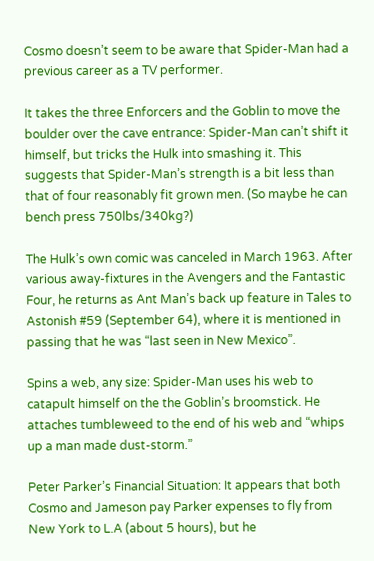Cosmo doesn’t seem to be aware that Spider-Man had a previous career as a TV performer.

It takes the three Enforcers and the Goblin to move the boulder over the cave entrance: Spider-Man can’t shift it himself, but tricks the Hulk into smashing it. This suggests that Spider-Man’s strength is a bit less than that of four reasonably fit grown men. (So maybe he can bench press 750lbs/340kg?)

The Hulk’s own comic was canceled in March 1963. After various away-fixtures in the Avengers and the Fantastic Four, he returns as Ant Man’s back up feature in Tales to Astonish #59 (September 64), where it is mentioned in passing that he was “last seen in New Mexico”.

Spins a web, any size: Spider-Man uses his web to catapult himself on the the Goblin’s broomstick. He attaches tumbleweed to the end of his web and “whips up a man made dust-storm.”

Peter Parker’s Financial Situation: It appears that both Cosmo and Jameson pay Parker expenses to fly from New York to L.A (about 5 hours), but he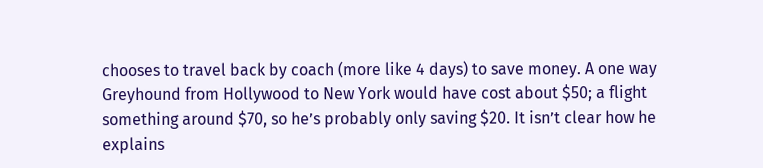chooses to travel back by coach (more like 4 days) to save money. A one way Greyhound from Hollywood to New York would have cost about $50; a flight something around $70, so he’s probably only saving $20. It isn’t clear how he explains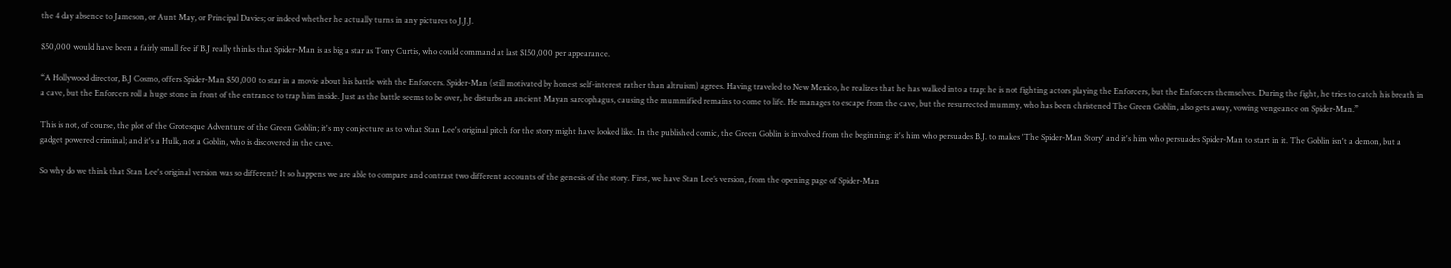the 4 day absence to Jameson, or Aunt May, or Principal Davies; or indeed whether he actually turns in any pictures to J.J.J.

$50,000 would have been a fairly small fee if B.J really thinks that Spider-Man is as big a star as Tony Curtis, who could command at last $150,000 per appearance.

“A Hollywood director, B.J Cosmo, offers Spider-Man $50,000 to star in a movie about his battle with the Enforcers. Spider-Man (still motivated by honest self-interest rather than altruism) agrees. Having traveled to New Mexico, he realizes that he has walked into a trap: he is not fighting actors playing the Enforcers, but the Enforcers themselves. During the fight, he tries to catch his breath in a cave, but the Enforcers roll a huge stone in front of the entrance to trap him inside. Just as the battle seems to be over, he disturbs an ancient Mayan sarcophagus, causing the mummified remains to come to life. He manages to escape from the cave, but the resurrected mummy, who has been christened The Green Goblin, also gets away, vowing vengeance on Spider-Man.”

This is not, of course, the plot of the Grotesque Adventure of the Green Goblin; it's my conjecture as to what Stan Lee's original pitch for the story might have looked like. In the published comic, the Green Goblin is involved from the beginning: it's him who persuades B.J. to makes 'The Spider-Man Story' and it's him who persuades Spider-Man to start in it. The Goblin isn't a demon, but a gadget powered criminal; and it's a Hulk, not a Goblin, who is discovered in the cave.

So why do we think that Stan Lee's original version was so different? It so happens we are able to compare and contrast two different accounts of the genesis of the story. First, we have Stan Lee’s version, from the opening page of Spider-Man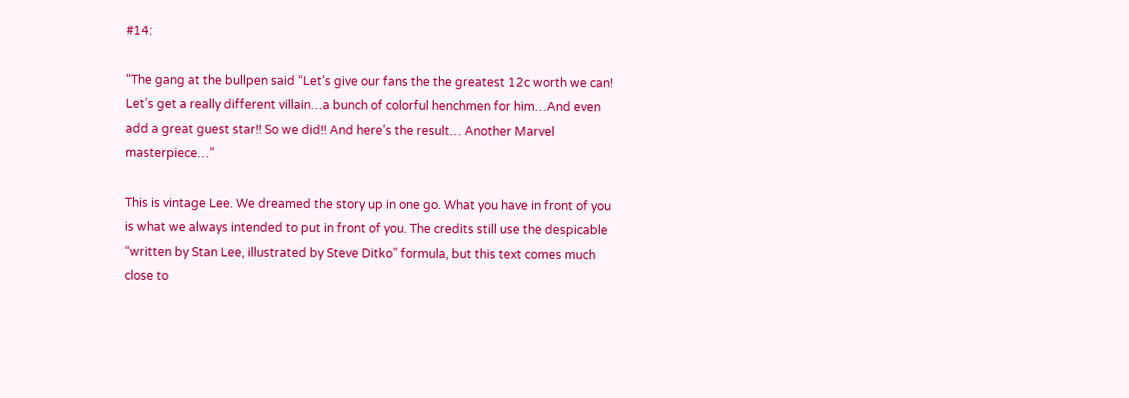#14:

“The gang at the bullpen said “Let’s give our fans the the greatest 12c worth we can! Let’s get a really different villain…a bunch of colorful henchmen for him…And even add a great guest star!! So we did!! And here’s the result… Another Marvel masterpiece…”

This is vintage Lee. We dreamed the story up in one go. What you have in front of you is what we always intended to put in front of you. The credits still use the despicable “written by Stan Lee, illustrated by Steve Ditko” formula, but this text comes much close to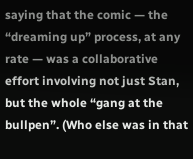saying that the comic — the “dreaming up” process, at any rate — was a collaborative effort involving not just Stan, but the whole “gang at the bullpen”. (Who else was in that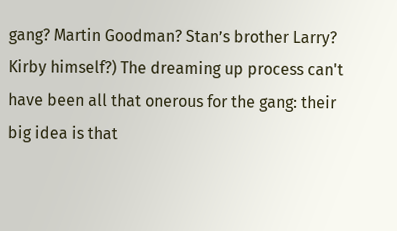gang? Martin Goodman? Stan’s brother Larry? Kirby himself?) The dreaming up process can't have been all that onerous for the gang: their big idea is that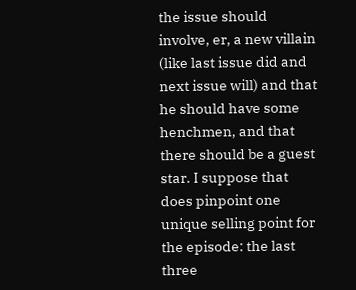the issue should involve, er, a new villain (like last issue did and next issue will) and that he should have some henchmen, and that there should be a guest star. I suppose that does pinpoint one unique selling point for the episode: the last three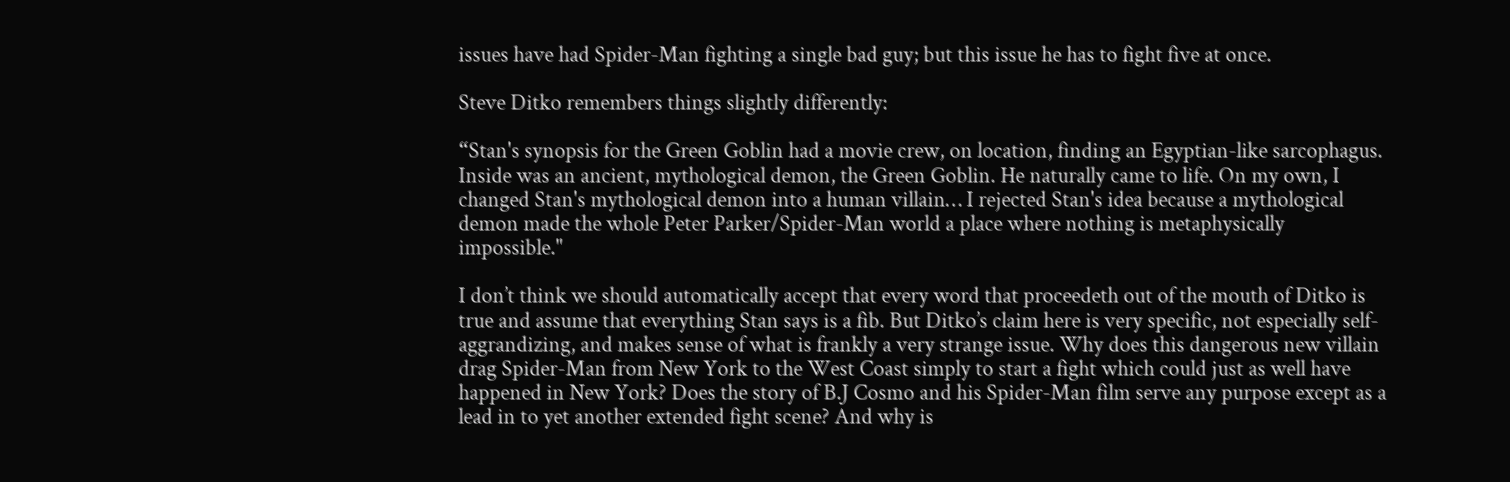issues have had Spider-Man fighting a single bad guy; but this issue he has to fight five at once.

Steve Ditko remembers things slightly differently:

“Stan's synopsis for the Green Goblin had a movie crew, on location, finding an Egyptian-like sarcophagus. Inside was an ancient, mythological demon, the Green Goblin. He naturally came to life. On my own, I changed Stan's mythological demon into a human villain… I rejected Stan's idea because a mythological demon made the whole Peter Parker/Spider-Man world a place where nothing is metaphysically impossible."

I don’t think we should automatically accept that every word that proceedeth out of the mouth of Ditko is true and assume that everything Stan says is a fib. But Ditko’s claim here is very specific, not especially self-aggrandizing, and makes sense of what is frankly a very strange issue. Why does this dangerous new villain drag Spider-Man from New York to the West Coast simply to start a fight which could just as well have happened in New York? Does the story of B.J Cosmo and his Spider-Man film serve any purpose except as a lead in to yet another extended fight scene? And why is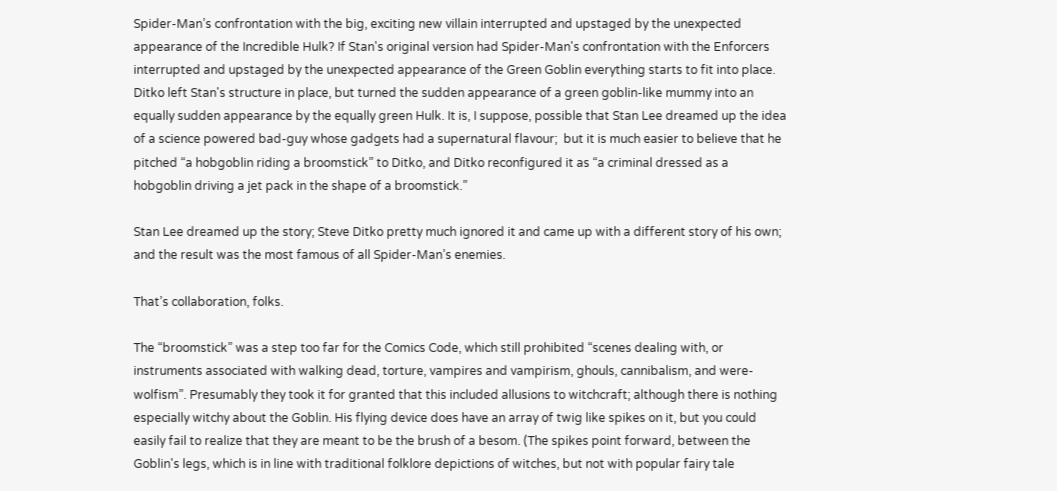Spider-Man’s confrontation with the big, exciting new villain interrupted and upstaged by the unexpected appearance of the Incredible Hulk? If Stan's original version had Spider-Man's confrontation with the Enforcers interrupted and upstaged by the unexpected appearance of the Green Goblin everything starts to fit into place. Ditko left Stan's structure in place, but turned the sudden appearance of a green goblin-like mummy into an equally sudden appearance by the equally green Hulk. It is, I suppose, possible that Stan Lee dreamed up the idea of a science powered bad-guy whose gadgets had a supernatural flavour;  but it is much easier to believe that he pitched “a hobgoblin riding a broomstick” to Ditko, and Ditko reconfigured it as “a criminal dressed as a hobgoblin driving a jet pack in the shape of a broomstick.”

Stan Lee dreamed up the story; Steve Ditko pretty much ignored it and came up with a different story of his own; and the result was the most famous of all Spider-Man’s enemies.

That’s collaboration, folks.

The “broomstick” was a step too far for the Comics Code, which still prohibited “scenes dealing with, or instruments associated with walking dead, torture, vampires and vampirism, ghouls, cannibalism, and were-wolfism”. Presumably they took it for granted that this included allusions to witchcraft; although there is nothing especially witchy about the Goblin. His flying device does have an array of twig like spikes on it, but you could easily fail to realize that they are meant to be the brush of a besom. (The spikes point forward, between the Goblin's legs, which is in line with traditional folklore depictions of witches, but not with popular fairy tale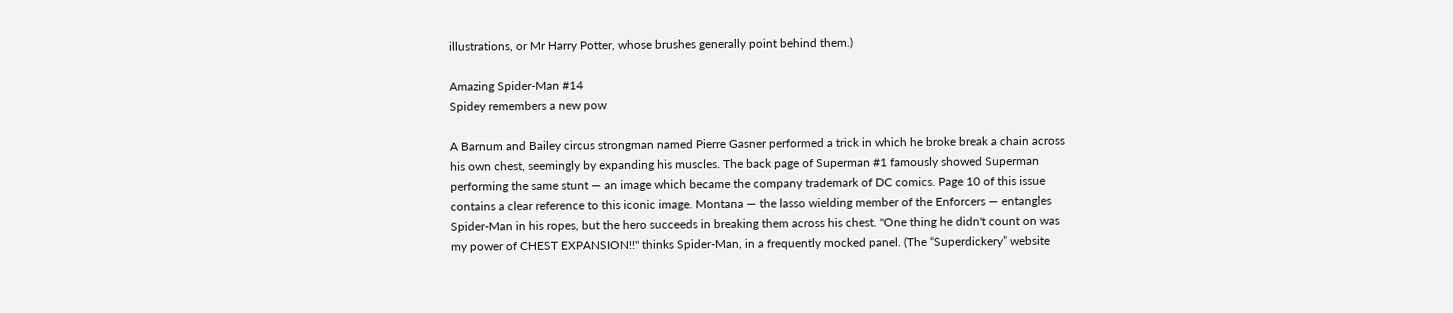illustrations, or Mr Harry Potter, whose brushes generally point behind them.)

Amazing Spider-Man #14
Spidey remembers a new pow

A Barnum and Bailey circus strongman named Pierre Gasner performed a trick in which he broke break a chain across his own chest, seemingly by expanding his muscles. The back page of Superman #1 famously showed Superman performing the same stunt — an image which became the company trademark of DC comics. Page 10 of this issue contains a clear reference to this iconic image. Montana — the lasso wielding member of the Enforcers — entangles Spider-Man in his ropes, but the hero succeeds in breaking them across his chest. "One thing he didn't count on was my power of CHEST EXPANSION!!" thinks Spider-Man, in a frequently mocked panel. (The “Superdickery” website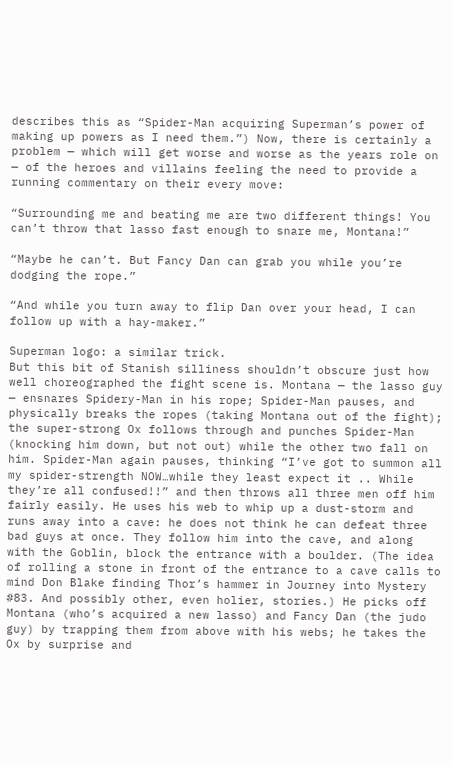describes this as “Spider-Man acquiring Superman’s power of making up powers as I need them.”) Now, there is certainly a problem — which will get worse and worse as the years role on — of the heroes and villains feeling the need to provide a running commentary on their every move:

“Surrounding me and beating me are two different things! You can’t throw that lasso fast enough to snare me, Montana!”

“Maybe he can’t. But Fancy Dan can grab you while you’re dodging the rope.”

“And while you turn away to flip Dan over your head, I can follow up with a hay-maker.”

Superman logo: a similar trick.
But this bit of Stanish silliness shouldn’t obscure just how well choreographed the fight scene is. Montana — the lasso guy — ensnares Spidery-Man in his rope; Spider-Man pauses, and physically breaks the ropes (taking Montana out of the fight); the super-strong Ox follows through and punches Spider-Man (knocking him down, but not out) while the other two fall on him. Spider-Man again pauses, thinking “I’ve got to summon all my spider-strength NOW…while they least expect it .. While they’re all confused!!” and then throws all three men off him fairly easily. He uses his web to whip up a dust-storm and runs away into a cave: he does not think he can defeat three bad guys at once. They follow him into the cave, and along with the Goblin, block the entrance with a boulder. (The idea of rolling a stone in front of the entrance to a cave calls to mind Don Blake finding Thor’s hammer in Journey into Mystery #83. And possibly other, even holier, stories.) He picks off Montana (who’s acquired a new lasso) and Fancy Dan (the judo guy) by trapping them from above with his webs; he takes the Ox by surprise and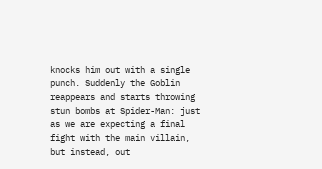knocks him out with a single punch. Suddenly the Goblin reappears and starts throwing stun bombs at Spider-Man: just as we are expecting a final fight with the main villain, but instead, out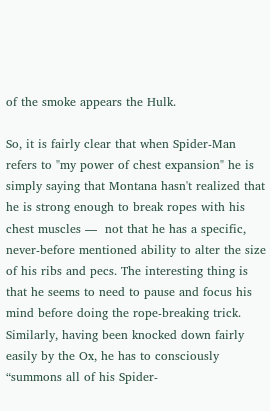of the smoke appears the Hulk.

So, it is fairly clear that when Spider-Man refers to "my power of chest expansion" he is simply saying that Montana hasn't realized that he is strong enough to break ropes with his chest muscles —  not that he has a specific, never-before mentioned ability to alter the size of his ribs and pecs. The interesting thing is that he seems to need to pause and focus his mind before doing the rope-breaking trick. Similarly, having been knocked down fairly easily by the Ox, he has to consciously “summons all of his Spider-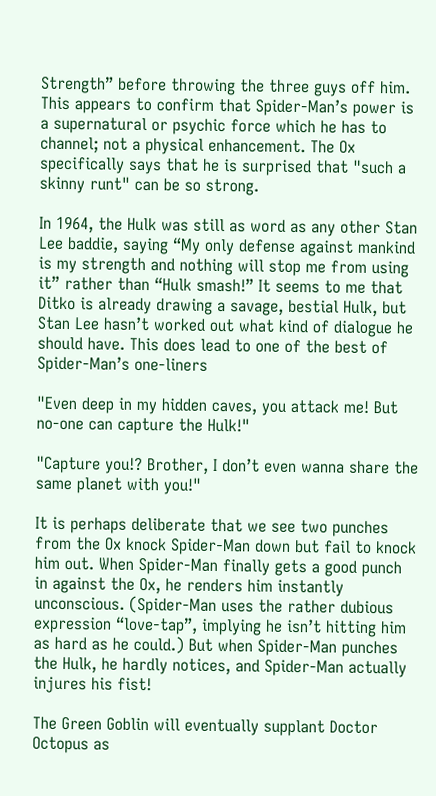Strength” before throwing the three guys off him. This appears to confirm that Spider-Man’s power is a supernatural or psychic force which he has to channel; not a physical enhancement. The Ox specifically says that he is surprised that "such a skinny runt" can be so strong.

In 1964, the Hulk was still as word as any other Stan Lee baddie, saying “My only defense against mankind is my strength and nothing will stop me from using it” rather than “Hulk smash!” It seems to me that Ditko is already drawing a savage, bestial Hulk, but Stan Lee hasn’t worked out what kind of dialogue he should have. This does lead to one of the best of Spider-Man’s one-liners

"Even deep in my hidden caves, you attack me! But no-one can capture the Hulk!"

"Capture you!? Brother, I don’t even wanna share the same planet with you!"

It is perhaps deliberate that we see two punches from the Ox knock Spider-Man down but fail to knock him out. When Spider-Man finally gets a good punch in against the Ox, he renders him instantly unconscious. (Spider-Man uses the rather dubious expression “love-tap”, implying he isn’t hitting him as hard as he could.) But when Spider-Man punches the Hulk, he hardly notices, and Spider-Man actually injures his fist!

The Green Goblin will eventually supplant Doctor Octopus as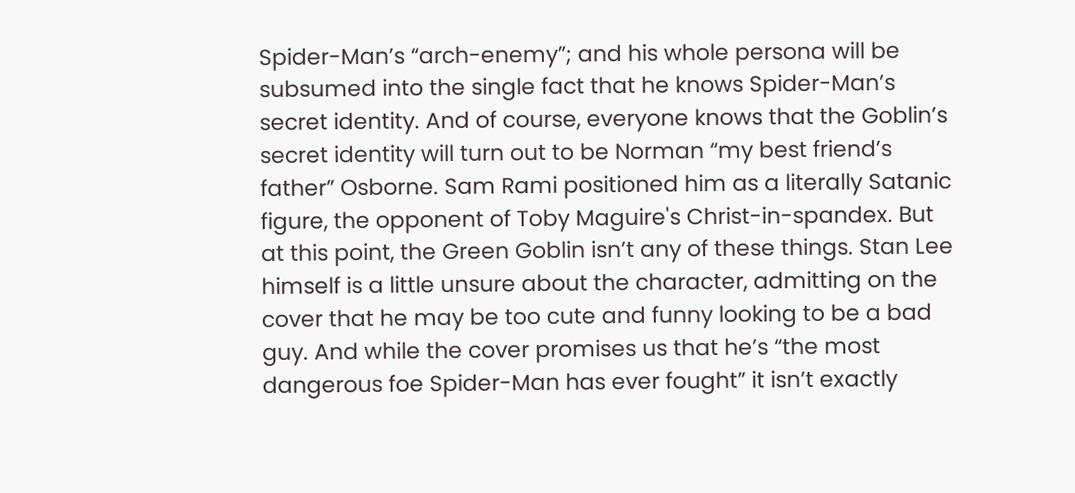Spider-Man’s “arch-enemy”; and his whole persona will be subsumed into the single fact that he knows Spider-Man’s secret identity. And of course, everyone knows that the Goblin’s secret identity will turn out to be Norman “my best friend’s father” Osborne. Sam Rami positioned him as a literally Satanic figure, the opponent of Toby Maguire's Christ-in-spandex. But at this point, the Green Goblin isn’t any of these things. Stan Lee himself is a little unsure about the character, admitting on the cover that he may be too cute and funny looking to be a bad guy. And while the cover promises us that he’s “the most dangerous foe Spider-Man has ever fought” it isn’t exactly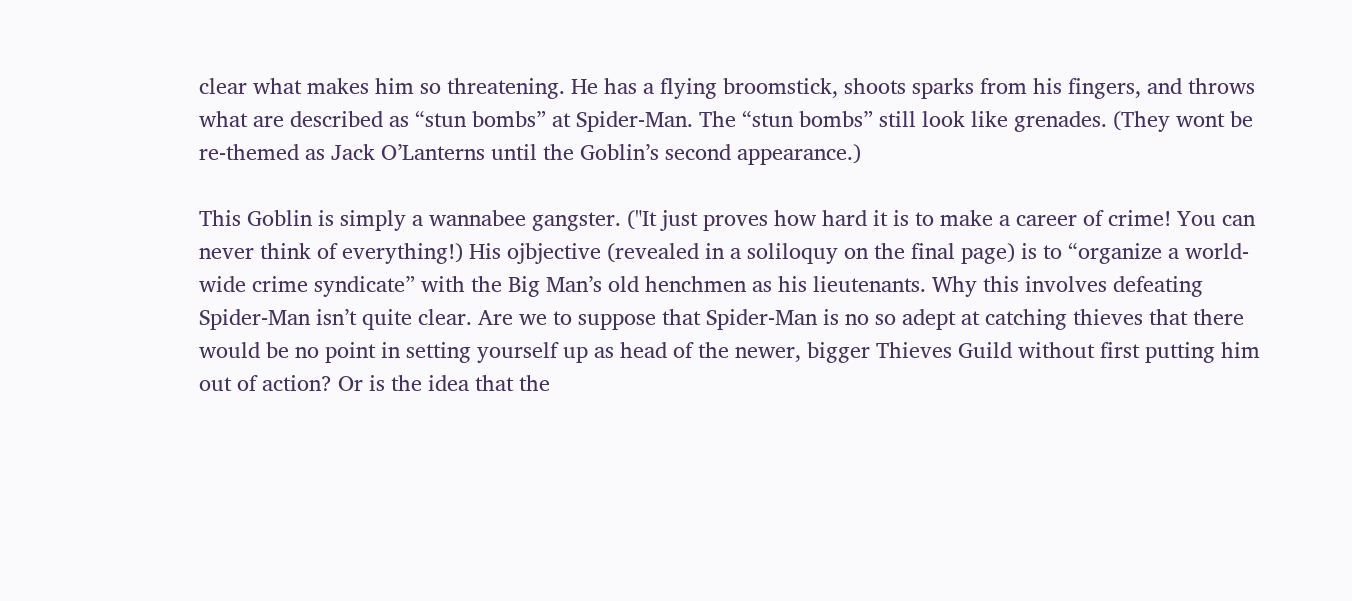clear what makes him so threatening. He has a flying broomstick, shoots sparks from his fingers, and throws what are described as “stun bombs” at Spider-Man. The “stun bombs” still look like grenades. (They wont be re-themed as Jack O’Lanterns until the Goblin’s second appearance.)

This Goblin is simply a wannabee gangster. ("It just proves how hard it is to make a career of crime! You can never think of everything!) His ojbjective (revealed in a soliloquy on the final page) is to “organize a world-wide crime syndicate” with the Big Man’s old henchmen as his lieutenants. Why this involves defeating Spider-Man isn’t quite clear. Are we to suppose that Spider-Man is no so adept at catching thieves that there would be no point in setting yourself up as head of the newer, bigger Thieves Guild without first putting him out of action? Or is the idea that the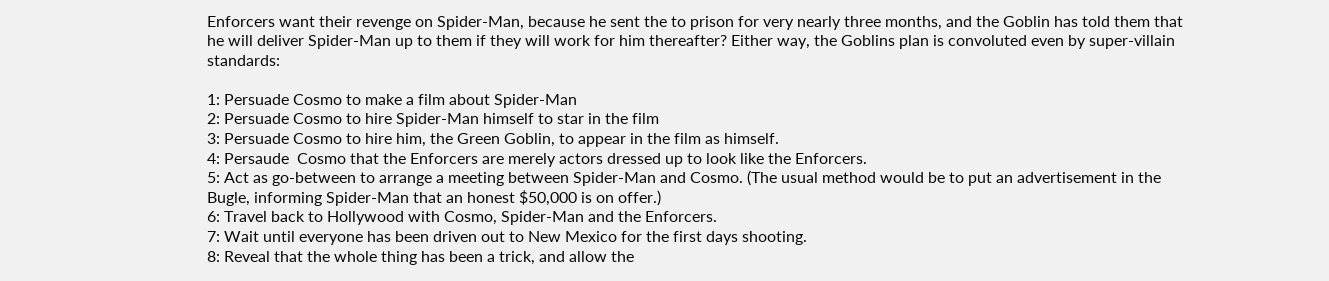Enforcers want their revenge on Spider-Man, because he sent the to prison for very nearly three months, and the Goblin has told them that he will deliver Spider-Man up to them if they will work for him thereafter? Either way, the Goblins plan is convoluted even by super-villain standards:

1: Persuade Cosmo to make a film about Spider-Man
2: Persuade Cosmo to hire Spider-Man himself to star in the film
3: Persuade Cosmo to hire him, the Green Goblin, to appear in the film as himself.
4: Persaude  Cosmo that the Enforcers are merely actors dressed up to look like the Enforcers.
5: Act as go-between to arrange a meeting between Spider-Man and Cosmo. (The usual method would be to put an advertisement in the Bugle, informing Spider-Man that an honest $50,000 is on offer.)
6: Travel back to Hollywood with Cosmo, Spider-Man and the Enforcers.
7: Wait until everyone has been driven out to New Mexico for the first days shooting.
8: Reveal that the whole thing has been a trick, and allow the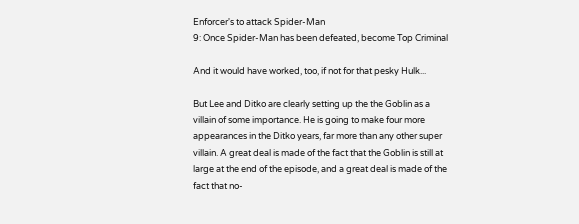Enforcer's to attack Spider-Man
9: Once Spider-Man has been defeated, become Top Criminal

And it would have worked, too, if not for that pesky Hulk...

But Lee and Ditko are clearly setting up the the Goblin as a villain of some importance. He is going to make four more appearances in the Ditko years, far more than any other super villain. A great deal is made of the fact that the Goblin is still at large at the end of the episode, and a great deal is made of the fact that no-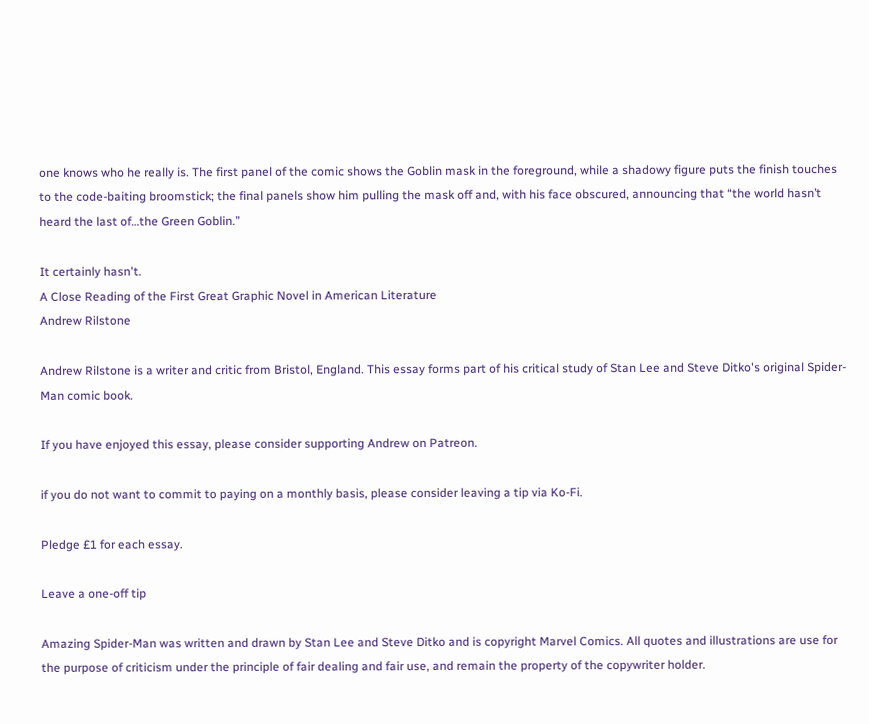one knows who he really is. The first panel of the comic shows the Goblin mask in the foreground, while a shadowy figure puts the finish touches to the code-baiting broomstick; the final panels show him pulling the mask off and, with his face obscured, announcing that “the world hasn’t heard the last of…the Green Goblin.”

It certainly hasn't.
A Close Reading of the First Great Graphic Novel in American Literature
Andrew Rilstone

Andrew Rilstone is a writer and critic from Bristol, England. This essay forms part of his critical study of Stan Lee and Steve Ditko's original Spider-Man comic book.

If you have enjoyed this essay, please consider supporting Andrew on Patreon.

if you do not want to commit to paying on a monthly basis, please consider leaving a tip via Ko-Fi.

Pledge £1 for each essay.

Leave a one-off tip

Amazing Spider-Man was written and drawn by Stan Lee and Steve Ditko and is copyright Marvel Comics. All quotes and illustrations are use for the purpose of criticism under the principle of fair dealing and fair use, and remain the property of the copywriter holder.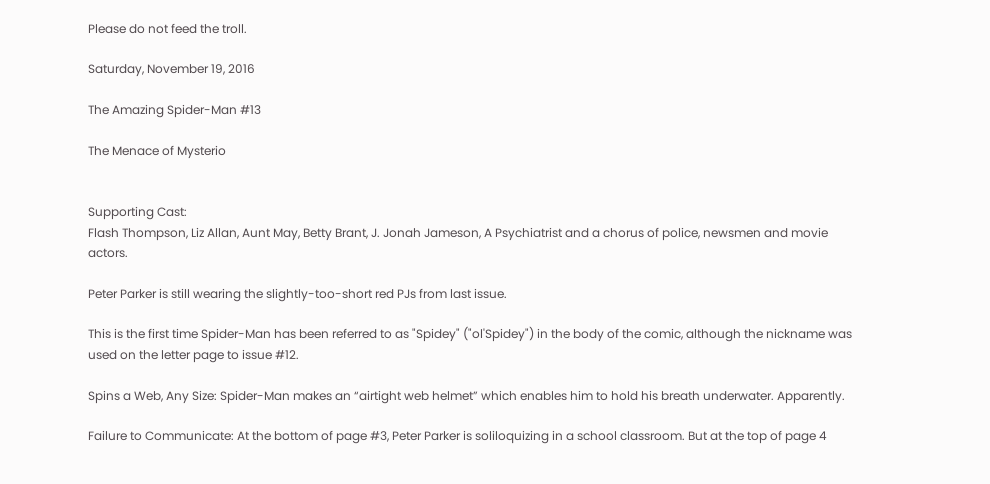Please do not feed the troll.

Saturday, November 19, 2016

The Amazing Spider-Man #13

The Menace of Mysterio


Supporting Cast:
Flash Thompson, Liz Allan, Aunt May, Betty Brant, J. Jonah Jameson, A Psychiatrist and a chorus of police, newsmen and movie actors.

Peter Parker is still wearing the slightly-too-short red PJs from last issue.

This is the first time Spider-Man has been referred to as "Spidey" ("ol'Spidey") in the body of the comic, although the nickname was used on the letter page to issue #12.

Spins a Web, Any Size: Spider-Man makes an “airtight web helmet” which enables him to hold his breath underwater. Apparently.

Failure to Communicate: At the bottom of page #3, Peter Parker is soliloquizing in a school classroom. But at the top of page 4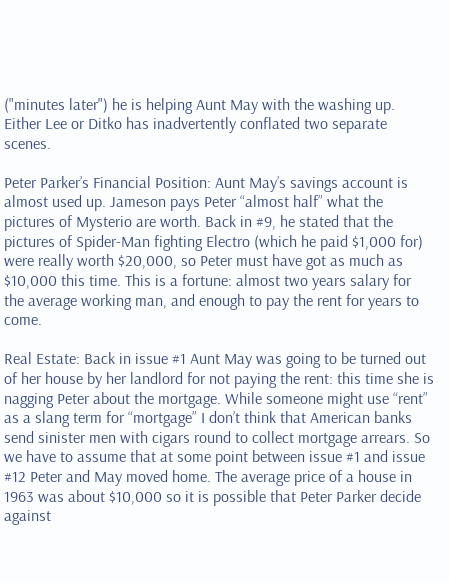("minutes later") he is helping Aunt May with the washing up. Either Lee or Ditko has inadvertently conflated two separate scenes.

Peter Parker’s Financial Position: Aunt May’s savings account is almost used up. Jameson pays Peter “almost half” what the pictures of Mysterio are worth. Back in #9, he stated that the pictures of Spider-Man fighting Electro (which he paid $1,000 for) were really worth $20,000, so Peter must have got as much as $10,000 this time. This is a fortune: almost two years salary for the average working man, and enough to pay the rent for years to come.

Real Estate: Back in issue #1 Aunt May was going to be turned out of her house by her landlord for not paying the rent: this time she is nagging Peter about the mortgage. While someone might use “rent” as a slang term for “mortgage” I don’t think that American banks send sinister men with cigars round to collect mortgage arrears. So we have to assume that at some point between issue #1 and issue #12 Peter and May moved home. The average price of a house in 1963 was about $10,000 so it is possible that Peter Parker decide against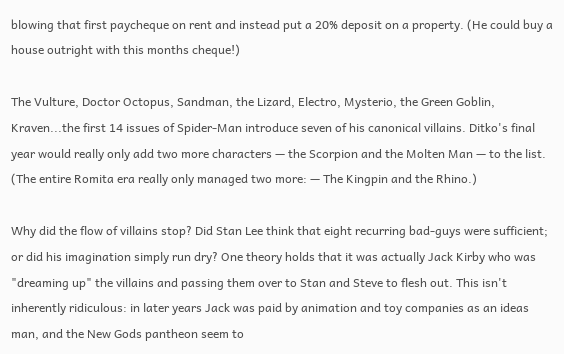blowing that first paycheque on rent and instead put a 20% deposit on a property. (He could buy a house outright with this months cheque!)

The Vulture, Doctor Octopus, Sandman, the Lizard, Electro, Mysterio, the Green Goblin, Kraven...the first 14 issues of Spider-Man introduce seven of his canonical villains. Ditko's final year would really only add two more characters — the Scorpion and the Molten Man — to the list. (The entire Romita era really only managed two more: — The Kingpin and the Rhino.)

Why did the flow of villains stop? Did Stan Lee think that eight recurring bad-guys were sufficient; or did his imagination simply run dry? One theory holds that it was actually Jack Kirby who was "dreaming up" the villains and passing them over to Stan and Steve to flesh out. This isn't inherently ridiculous: in later years Jack was paid by animation and toy companies as an ideas man, and the New Gods pantheon seem to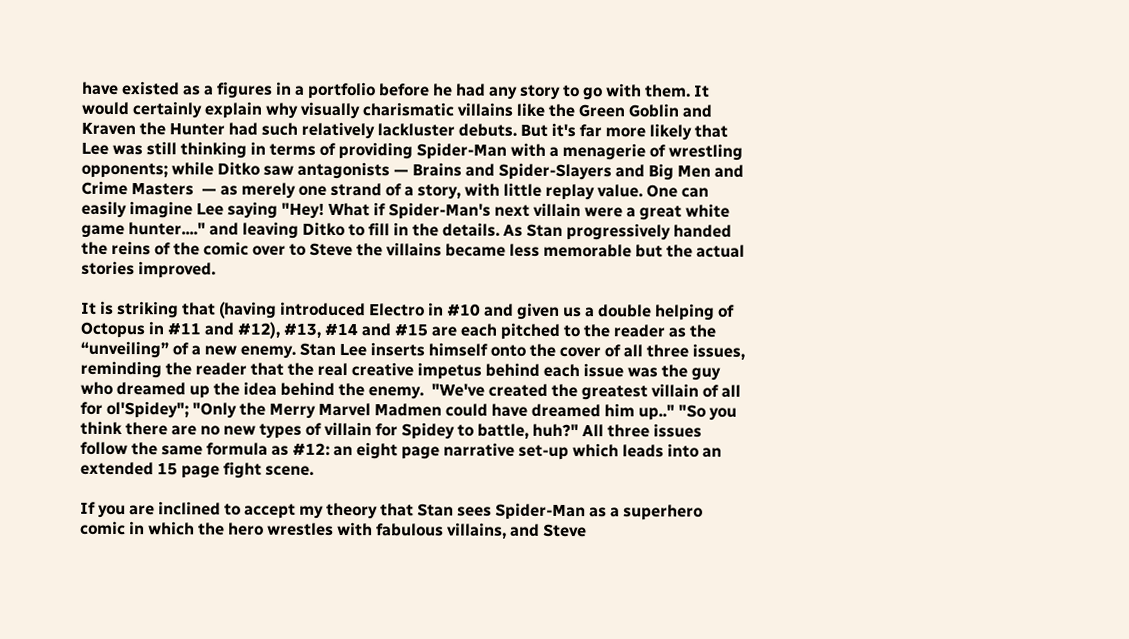have existed as a figures in a portfolio before he had any story to go with them. It would certainly explain why visually charismatic villains like the Green Goblin and Kraven the Hunter had such relatively lackluster debuts. But it's far more likely that Lee was still thinking in terms of providing Spider-Man with a menagerie of wrestling opponents; while Ditko saw antagonists — Brains and Spider-Slayers and Big Men and Crime Masters  — as merely one strand of a story, with little replay value. One can easily imagine Lee saying "Hey! What if Spider-Man's next villain were a great white game hunter...." and leaving Ditko to fill in the details. As Stan progressively handed the reins of the comic over to Steve the villains became less memorable but the actual stories improved.

It is striking that (having introduced Electro in #10 and given us a double helping of Octopus in #11 and #12), #13, #14 and #15 are each pitched to the reader as the “unveiling” of a new enemy. Stan Lee inserts himself onto the cover of all three issues, reminding the reader that the real creative impetus behind each issue was the guy who dreamed up the idea behind the enemy.  "We've created the greatest villain of all for ol'Spidey"; "Only the Merry Marvel Madmen could have dreamed him up.." "So you think there are no new types of villain for Spidey to battle, huh?" All three issues follow the same formula as #12: an eight page narrative set-up which leads into an extended 15 page fight scene.

If you are inclined to accept my theory that Stan sees Spider-Man as a superhero comic in which the hero wrestles with fabulous villains, and Steve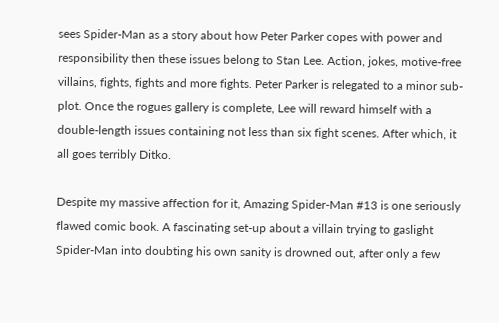sees Spider-Man as a story about how Peter Parker copes with power and responsibility then these issues belong to Stan Lee. Action, jokes, motive-free villains, fights, fights and more fights. Peter Parker is relegated to a minor sub-plot. Once the rogues gallery is complete, Lee will reward himself with a double-length issues containing not less than six fight scenes. After which, it all goes terribly Ditko.

Despite my massive affection for it, Amazing Spider-Man #13 is one seriously flawed comic book. A fascinating set-up about a villain trying to gaslight Spider-Man into doubting his own sanity is drowned out, after only a few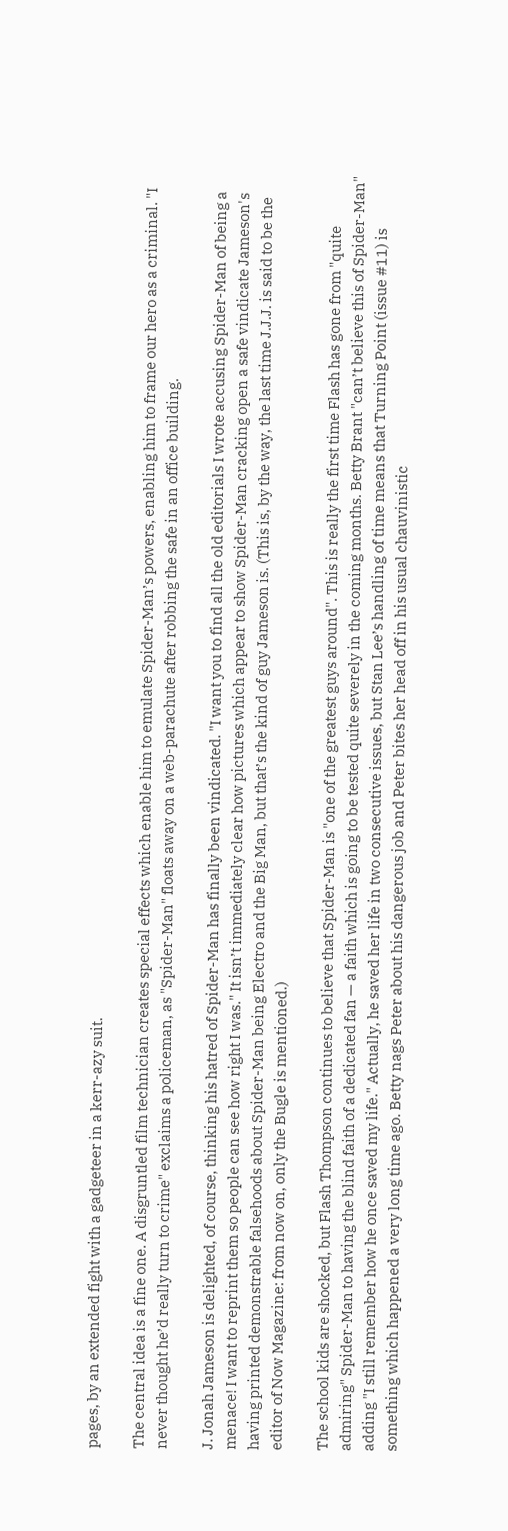pages, by an extended fight with a gadgeteer in a kerr-azy suit.

The central idea is a fine one. A disgruntled film technician creates special effects which enable him to emulate Spider-Man’s powers, enabling him to frame our hero as a criminal. "I never thought he’d really turn to crime" exclaims a policeman, as "Spider-Man" floats away on a web-parachute after robbing the safe in an office building.

J. Jonah Jameson is delighted, of course, thinking his hatred of Spider-Man has finally been vindicated. "I want you to find all the old editorials I wrote accusing Spider-Man of being a menace! I want to reprint them so people can see how right I was." It isn’t immediately clear how pictures which appear to show Spider-Man cracking open a safe vindicate Jameson's having printed demonstrable falsehoods about Spider-Man being Electro and the Big Man, but that’s the kind of guy Jameson is. (This is, by the way, the last time J.J.J. is said to be the editor of Now Magazine: from now on, only the Bugle is mentioned.)

The school kids are shocked, but Flash Thompson continues to believe that Spider-Man is "one of the greatest guys around". This is really the first time Flash has gone from "quite admiring" Spider-Man to having the blind faith of a dedicated fan — a faith which is going to be tested quite severely in the coming months. Betty Brant "can’t believe this of Spider-Man" adding "I still remember how he once saved my life." Actually, he saved her life in two consecutive issues, but Stan Lee’s handling of time means that Turning Point (issue #11) is something which happened a very long time ago. Betty nags Peter about his dangerous job and Peter bites her head off in his usual chauvinistic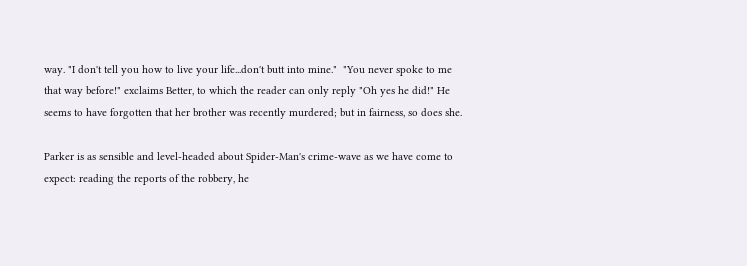way. "I don't tell you how to live your life...don't butt into mine."  "You never spoke to me that way before!" exclaims Better, to which the reader can only reply "Oh yes he did!" He seems to have forgotten that her brother was recently murdered; but in fairness, so does she.

Parker is as sensible and level-headed about Spider-Man's crime-wave as we have come to expect: reading the reports of the robbery, he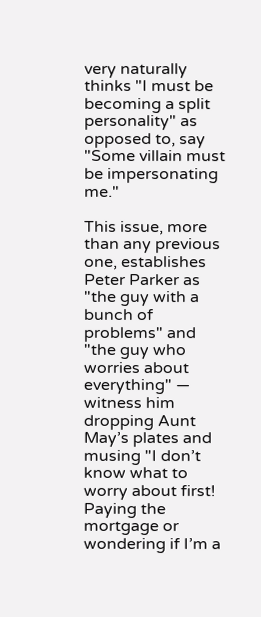very naturally thinks "I must be becoming a split personality" as opposed to, say "Some villain must be impersonating me."

This issue, more than any previous one, establishes Peter Parker as "the guy with a bunch of problems" and "the guy who worries about everything" — witness him dropping Aunt May’s plates and musing "I don’t know what to worry about first! Paying the mortgage or wondering if I’m a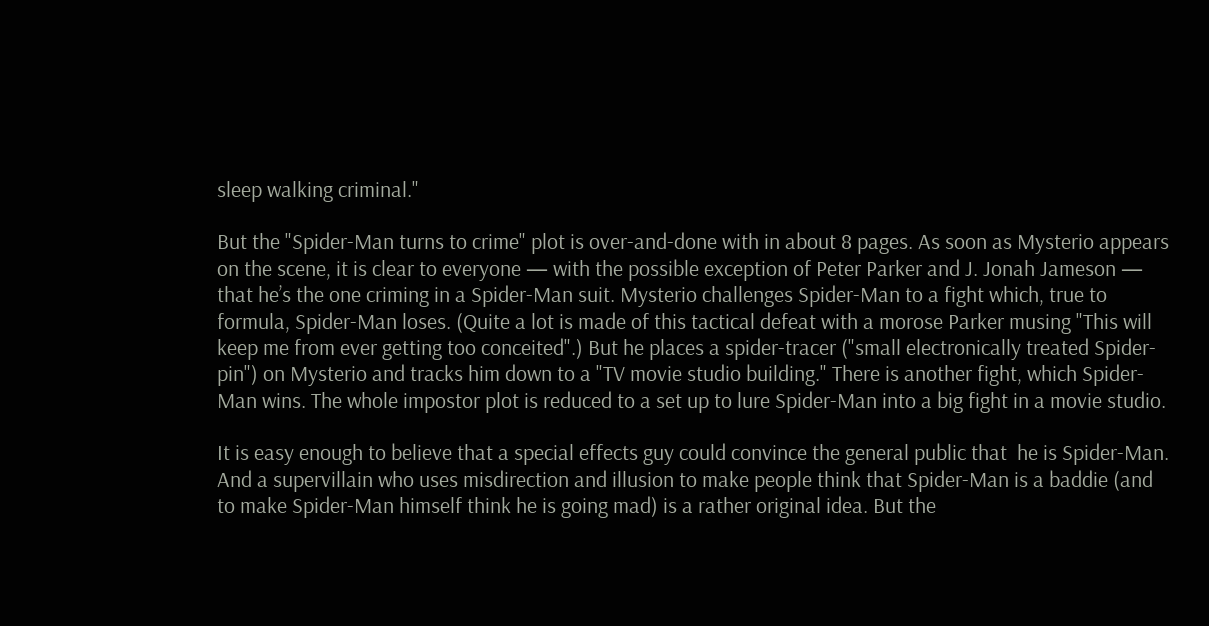sleep walking criminal."

But the "Spider-Man turns to crime" plot is over-and-done with in about 8 pages. As soon as Mysterio appears on the scene, it is clear to everyone — with the possible exception of Peter Parker and J. Jonah Jameson — that he’s the one criming in a Spider-Man suit. Mysterio challenges Spider-Man to a fight which, true to formula, Spider-Man loses. (Quite a lot is made of this tactical defeat with a morose Parker musing "This will keep me from ever getting too conceited".) But he places a spider-tracer ("small electronically treated Spider-pin") on Mysterio and tracks him down to a "TV movie studio building." There is another fight, which Spider-Man wins. The whole impostor plot is reduced to a set up to lure Spider-Man into a big fight in a movie studio.

It is easy enough to believe that a special effects guy could convince the general public that  he is Spider-Man. And a supervillain who uses misdirection and illusion to make people think that Spider-Man is a baddie (and to make Spider-Man himself think he is going mad) is a rather original idea. But the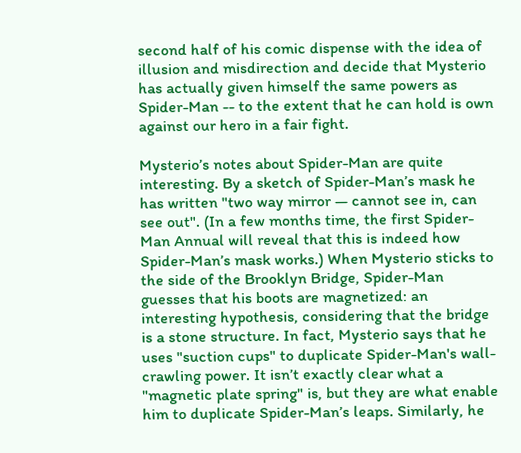second half of his comic dispense with the idea of illusion and misdirection and decide that Mysterio has actually given himself the same powers as Spider-Man -- to the extent that he can hold is own against our hero in a fair fight.

Mysterio’s notes about Spider-Man are quite interesting. By a sketch of Spider-Man’s mask he has written "two way mirror — cannot see in, can see out". (In a few months time, the first Spider-Man Annual will reveal that this is indeed how Spider-Man’s mask works.) When Mysterio sticks to the side of the Brooklyn Bridge, Spider-Man guesses that his boots are magnetized: an interesting hypothesis, considering that the bridge is a stone structure. In fact, Mysterio says that he uses "suction cups" to duplicate Spider-Man's wall-crawling power. It isn’t exactly clear what a "magnetic plate spring" is, but they are what enable him to duplicate Spider-Man’s leaps. Similarly, he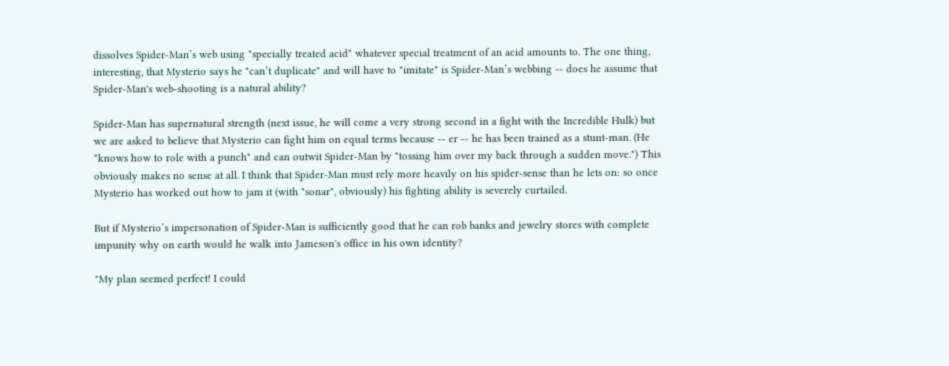dissolves Spider-Man’s web using "specially treated acid" whatever special treatment of an acid amounts to. The one thing, interesting, that Mysterio says he "can’t duplicate" and will have to "imitate" is Spider-Man’s webbing -- does he assume that Spider-Man's web-shooting is a natural ability?

Spider-Man has supernatural strength (next issue, he will come a very strong second in a fight with the Incredible Hulk) but we are asked to believe that Mysterio can fight him on equal terms because -- er -- he has been trained as a stunt-man. (He "knows how to role with a punch" and can outwit Spider-Man by "tossing him over my back through a sudden move.") This obviously makes no sense at all. I think that Spider-Man must rely more heavily on his spider-sense than he lets on: so once Mysterio has worked out how to jam it (with "sonar", obviously) his fighting ability is severely curtailed.

But if Mysterio’s impersonation of Spider-Man is sufficiently good that he can rob banks and jewelry stores with complete impunity why on earth would he walk into Jameson's office in his own identity?

"My plan seemed perfect! I could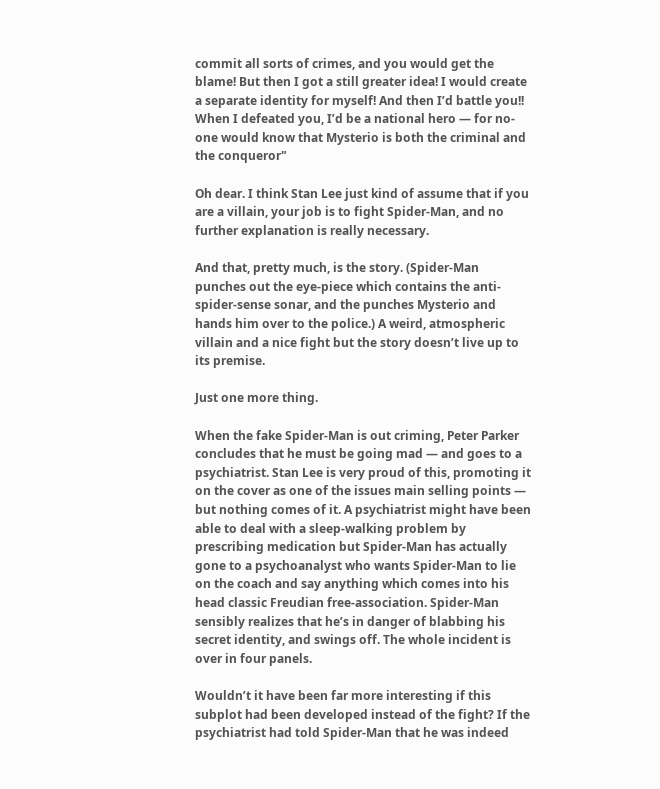commit all sorts of crimes, and you would get the blame! But then I got a still greater idea! I would create a separate identity for myself! And then I’d battle you!! When I defeated you, I’d be a national hero — for no-one would know that Mysterio is both the criminal and the conqueror"

Oh dear. I think Stan Lee just kind of assume that if you are a villain, your job is to fight Spider-Man, and no further explanation is really necessary.

And that, pretty much, is the story. (Spider-Man punches out the eye-piece which contains the anti-spider-sense sonar, and the punches Mysterio and hands him over to the police.) A weird, atmospheric villain and a nice fight but the story doesn’t live up to its premise.

Just one more thing.

When the fake Spider-Man is out criming, Peter Parker concludes that he must be going mad — and goes to a psychiatrist. Stan Lee is very proud of this, promoting it on the cover as one of the issues main selling points — but nothing comes of it. A psychiatrist might have been able to deal with a sleep-walking problem by prescribing medication but Spider-Man has actually gone to a psychoanalyst who wants Spider-Man to lie on the coach and say anything which comes into his head classic Freudian free-association. Spider-Man sensibly realizes that he’s in danger of blabbing his secret identity, and swings off. The whole incident is over in four panels.

Wouldn’t it have been far more interesting if this subplot had been developed instead of the fight? If the psychiatrist had told Spider-Man that he was indeed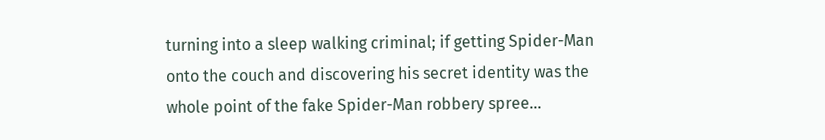turning into a sleep walking criminal; if getting Spider-Man onto the couch and discovering his secret identity was the whole point of the fake Spider-Man robbery spree...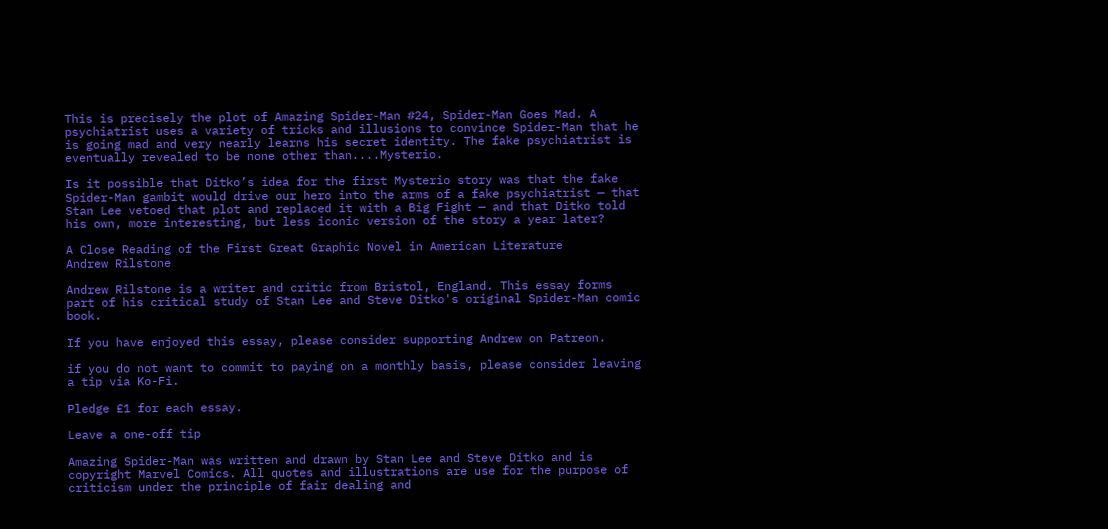This is precisely the plot of Amazing Spider-Man #24, Spider-Man Goes Mad. A psychiatrist uses a variety of tricks and illusions to convince Spider-Man that he is going mad and very nearly learns his secret identity. The fake psychiatrist is eventually revealed to be none other than....Mysterio.

Is it possible that Ditko’s idea for the first Mysterio story was that the fake Spider-Man gambit would drive our hero into the arms of a fake psychiatrist — that Stan Lee vetoed that plot and replaced it with a Big Fight — and that Ditko told his own, more interesting, but less iconic version of the story a year later?

A Close Reading of the First Great Graphic Novel in American Literature
Andrew Rilstone

Andrew Rilstone is a writer and critic from Bristol, England. This essay forms part of his critical study of Stan Lee and Steve Ditko's original Spider-Man comic book.

If you have enjoyed this essay, please consider supporting Andrew on Patreon.

if you do not want to commit to paying on a monthly basis, please consider leaving a tip via Ko-Fi.

Pledge £1 for each essay.

Leave a one-off tip

Amazing Spider-Man was written and drawn by Stan Lee and Steve Ditko and is copyright Marvel Comics. All quotes and illustrations are use for the purpose of criticism under the principle of fair dealing and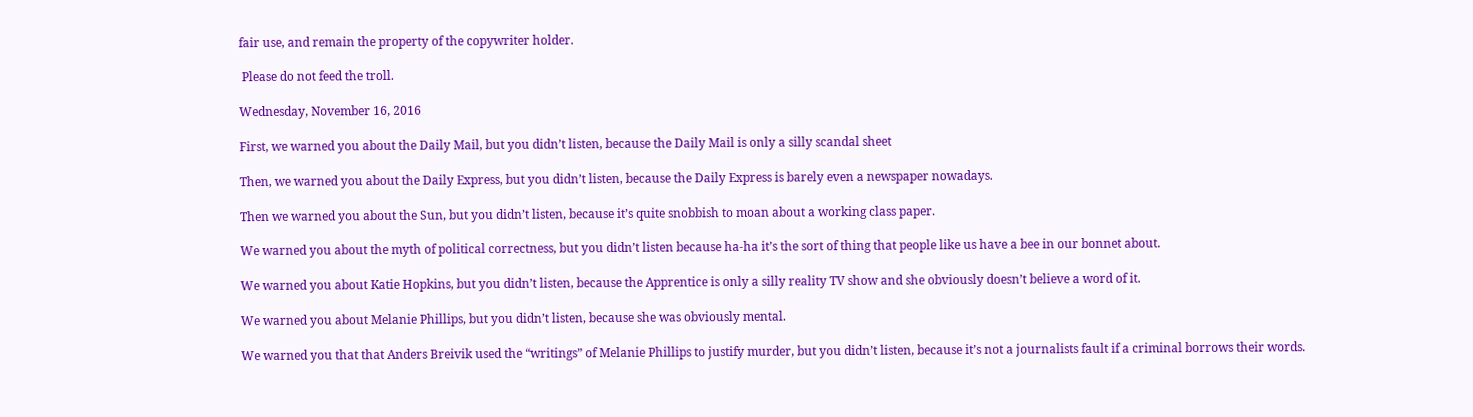fair use, and remain the property of the copywriter holder.

 Please do not feed the troll.

Wednesday, November 16, 2016

First, we warned you about the Daily Mail, but you didn’t listen, because the Daily Mail is only a silly scandal sheet

Then, we warned you about the Daily Express, but you didn’t listen, because the Daily Express is barely even a newspaper nowadays.

Then we warned you about the Sun, but you didn’t listen, because it’s quite snobbish to moan about a working class paper.

We warned you about the myth of political correctness, but you didn’t listen because ha-ha it’s the sort of thing that people like us have a bee in our bonnet about.

We warned you about Katie Hopkins, but you didn’t listen, because the Apprentice is only a silly reality TV show and she obviously doesn’t believe a word of it.

We warned you about Melanie Phillips, but you didn’t listen, because she was obviously mental.

We warned you that that Anders Breivik used the “writings” of Melanie Phillips to justify murder, but you didn’t listen, because it’s not a journalists fault if a criminal borrows their words.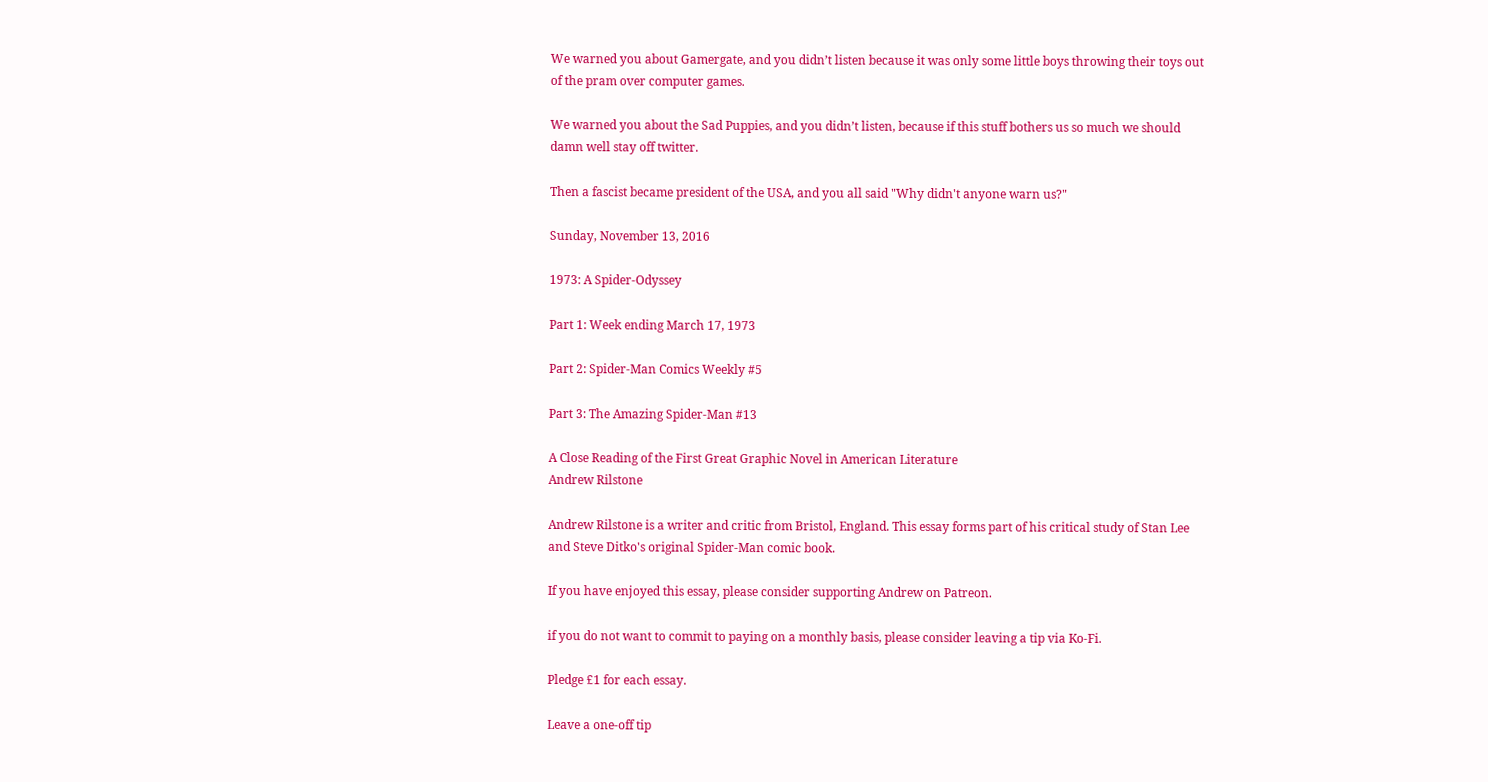We warned you about Gamergate, and you didn’t listen because it was only some little boys throwing their toys out of the pram over computer games.

We warned you about the Sad Puppies, and you didn’t listen, because if this stuff bothers us so much we should damn well stay off twitter.

Then a fascist became president of the USA, and you all said "Why didn't anyone warn us?"

Sunday, November 13, 2016

1973: A Spider-Odyssey

Part 1: Week ending March 17, 1973

Part 2: Spider-Man Comics Weekly #5

Part 3: The Amazing Spider-Man #13

A Close Reading of the First Great Graphic Novel in American Literature
Andrew Rilstone

Andrew Rilstone is a writer and critic from Bristol, England. This essay forms part of his critical study of Stan Lee and Steve Ditko's original Spider-Man comic book.

If you have enjoyed this essay, please consider supporting Andrew on Patreon.

if you do not want to commit to paying on a monthly basis, please consider leaving a tip via Ko-Fi.

Pledge £1 for each essay.

Leave a one-off tip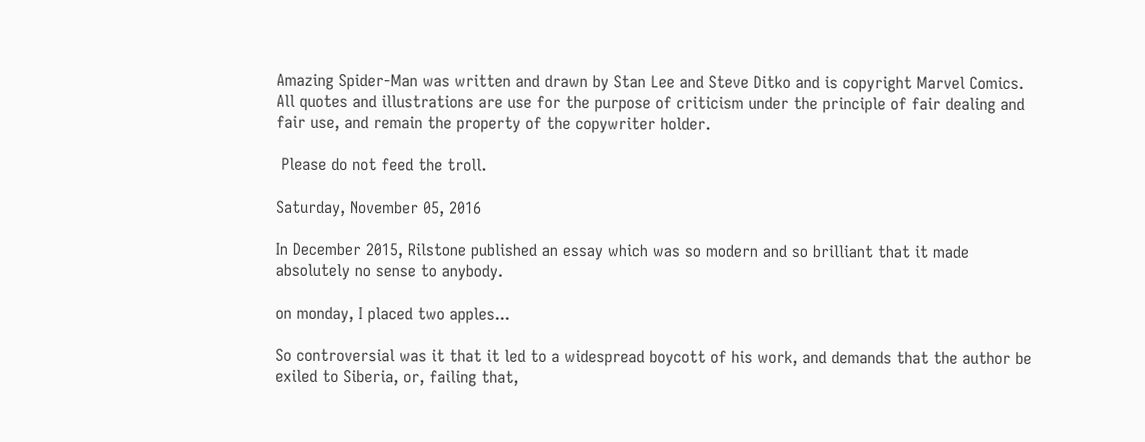Amazing Spider-Man was written and drawn by Stan Lee and Steve Ditko and is copyright Marvel Comics. All quotes and illustrations are use for the purpose of criticism under the principle of fair dealing and fair use, and remain the property of the copywriter holder.

 Please do not feed the troll.

Saturday, November 05, 2016

In December 2015, Rilstone published an essay which was so modern and so brilliant that it made absolutely no sense to anybody.

on monday, I placed two apples...

So controversial was it that it led to a widespread boycott of his work, and demands that the author be exiled to Siberia, or, failing that,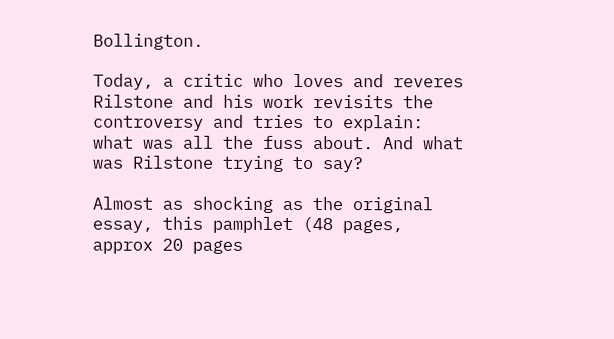Bollington.

Today, a critic who loves and reveres Rilstone and his work revisits the controversy and tries to explain: what was all the fuss about. And what was Rilstone trying to say?

Almost as shocking as the original essay, this pamphlet (48 pages, approx 20 pages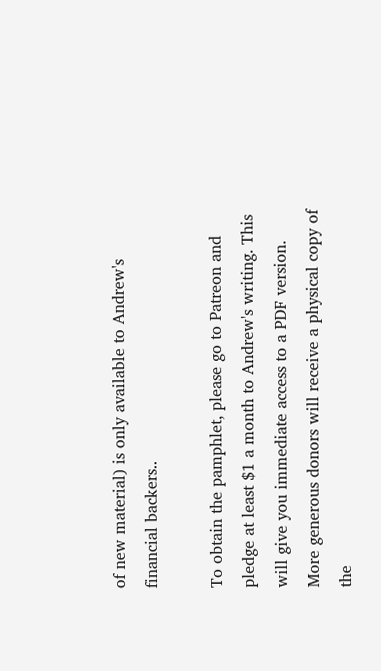of new material) is only available to Andrew's financial backers..

To obtain the pamphlet, please go to Patreon and pledge at least $1 a month to Andrew's writing. This will give you immediate access to a PDF version. More generous donors will receive a physical copy of the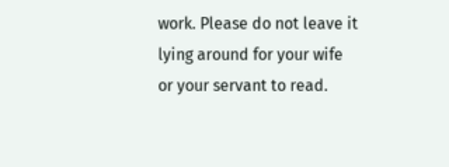work. Please do not leave it lying around for your wife or your servant to read.